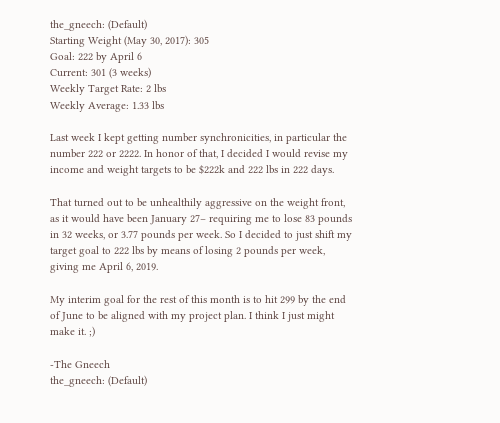the_gneech: (Default)
Starting Weight (May 30, 2017): 305
Goal: 222 by April 6
Current: 301 (3 weeks)
Weekly Target Rate: 2 lbs
Weekly Average: 1.33 lbs

Last week I kept getting number synchronicities, in particular the number 222 or 2222. In honor of that, I decided I would revise my income and weight targets to be $222k and 222 lbs in 222 days.

That turned out to be unhealthily aggressive on the weight front, as it would have been January 27– requiring me to lose 83 pounds in 32 weeks, or 3.77 pounds per week. So I decided to just shift my target goal to 222 lbs by means of losing 2 pounds per week, giving me April 6, 2019.

My interim goal for the rest of this month is to hit 299 by the end of June to be aligned with my project plan. I think I just might make it. ;)

-The Gneech
the_gneech: (Default)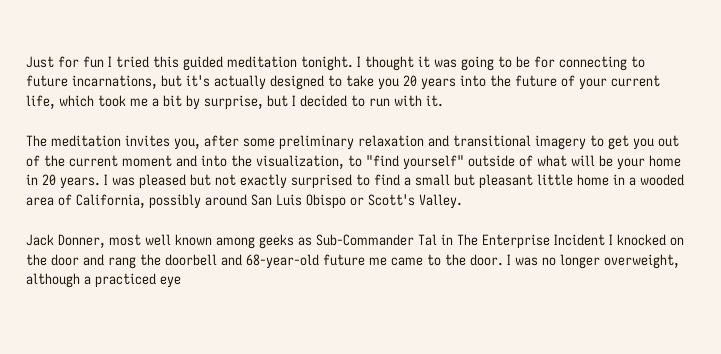Just for fun I tried this guided meditation tonight. I thought it was going to be for connecting to future incarnations, but it's actually designed to take you 20 years into the future of your current life, which took me a bit by surprise, but I decided to run with it.

The meditation invites you, after some preliminary relaxation and transitional imagery to get you out of the current moment and into the visualization, to "find yourself" outside of what will be your home in 20 years. I was pleased but not exactly surprised to find a small but pleasant little home in a wooded area of California, possibly around San Luis Obispo or Scott's Valley.

Jack Donner, most well known among geeks as Sub-Commander Tal in The Enterprise Incident I knocked on the door and rang the doorbell and 68-year-old future me came to the door. I was no longer overweight, although a practiced eye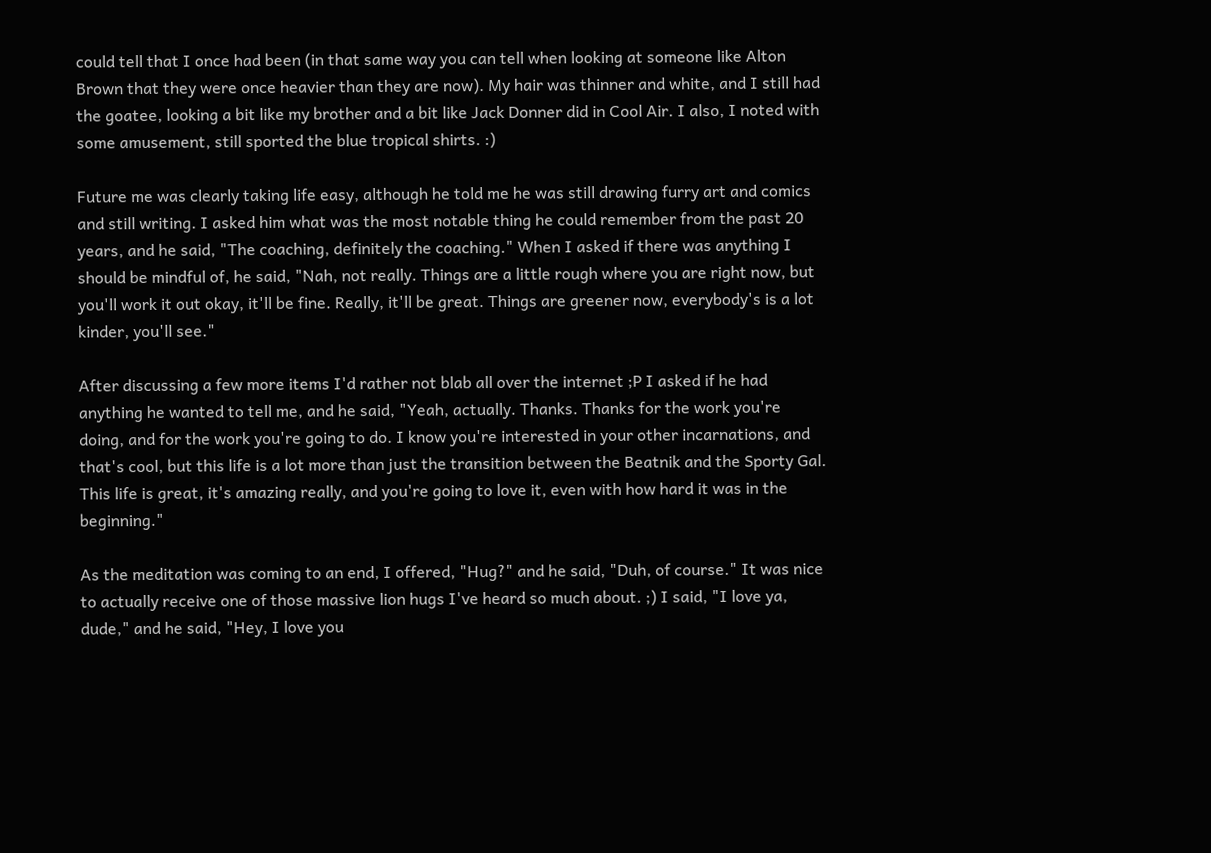could tell that I once had been (in that same way you can tell when looking at someone like Alton Brown that they were once heavier than they are now). My hair was thinner and white, and I still had the goatee, looking a bit like my brother and a bit like Jack Donner did in Cool Air. I also, I noted with some amusement, still sported the blue tropical shirts. :)

Future me was clearly taking life easy, although he told me he was still drawing furry art and comics and still writing. I asked him what was the most notable thing he could remember from the past 20 years, and he said, "The coaching, definitely the coaching." When I asked if there was anything I should be mindful of, he said, "Nah, not really. Things are a little rough where you are right now, but you'll work it out okay, it'll be fine. Really, it'll be great. Things are greener now, everybody's is a lot kinder, you'll see."

After discussing a few more items I'd rather not blab all over the internet ;P I asked if he had anything he wanted to tell me, and he said, "Yeah, actually. Thanks. Thanks for the work you're doing, and for the work you're going to do. I know you're interested in your other incarnations, and that's cool, but this life is a lot more than just the transition between the Beatnik and the Sporty Gal. This life is great, it's amazing really, and you're going to love it, even with how hard it was in the beginning."

As the meditation was coming to an end, I offered, "Hug?" and he said, "Duh, of course." It was nice to actually receive one of those massive lion hugs I've heard so much about. ;) I said, "I love ya, dude," and he said, "Hey, I love you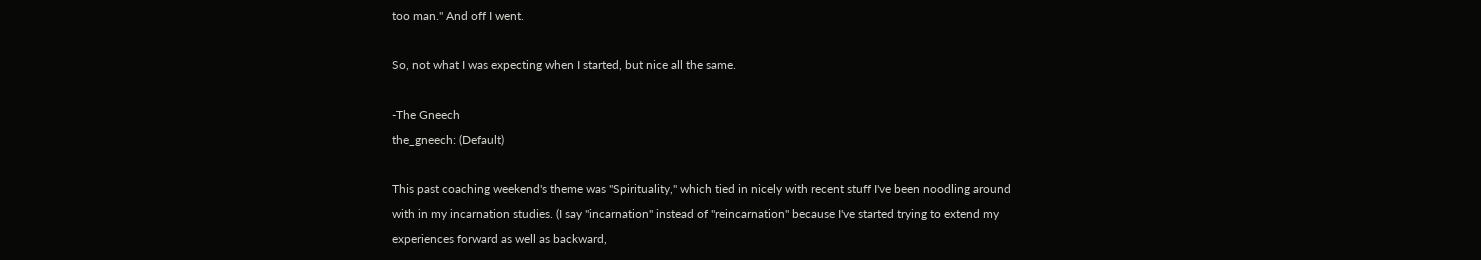too man." And off I went.

So, not what I was expecting when I started, but nice all the same.

-The Gneech
the_gneech: (Default)

This past coaching weekend's theme was "Spirituality," which tied in nicely with recent stuff I've been noodling around with in my incarnation studies. (I say "incarnation" instead of "reincarnation" because I've started trying to extend my experiences forward as well as backward,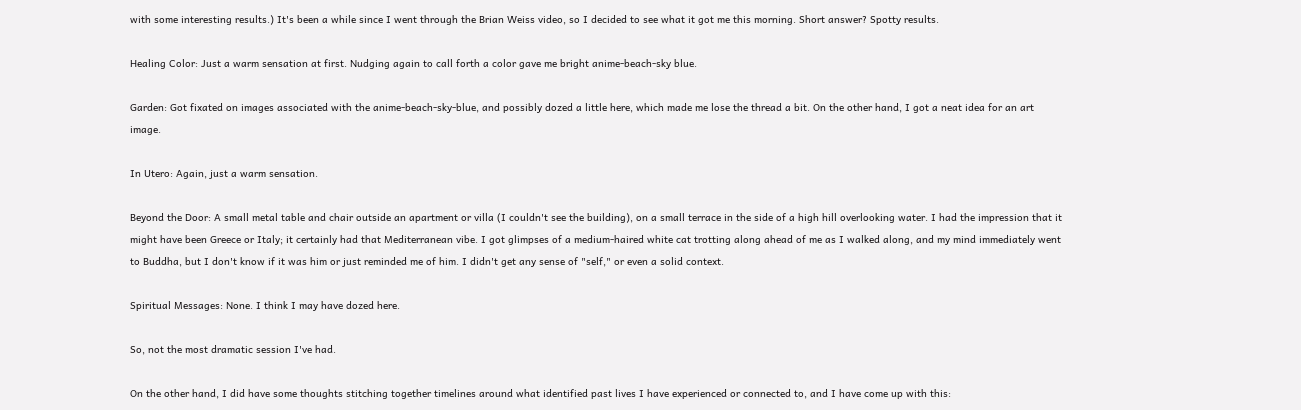with some interesting results.) It's been a while since I went through the Brian Weiss video, so I decided to see what it got me this morning. Short answer? Spotty results.

Healing Color: Just a warm sensation at first. Nudging again to call forth a color gave me bright anime-beach-sky blue.

Garden: Got fixated on images associated with the anime-beach-sky-blue, and possibly dozed a little here, which made me lose the thread a bit. On the other hand, I got a neat idea for an art image.

In Utero: Again, just a warm sensation.

Beyond the Door: A small metal table and chair outside an apartment or villa (I couldn't see the building), on a small terrace in the side of a high hill overlooking water. I had the impression that it might have been Greece or Italy; it certainly had that Mediterranean vibe. I got glimpses of a medium-haired white cat trotting along ahead of me as I walked along, and my mind immediately went to Buddha, but I don't know if it was him or just reminded me of him. I didn't get any sense of "self," or even a solid context.

Spiritual Messages: None. I think I may have dozed here.

So, not the most dramatic session I've had.

On the other hand, I did have some thoughts stitching together timelines around what identified past lives I have experienced or connected to, and I have come up with this: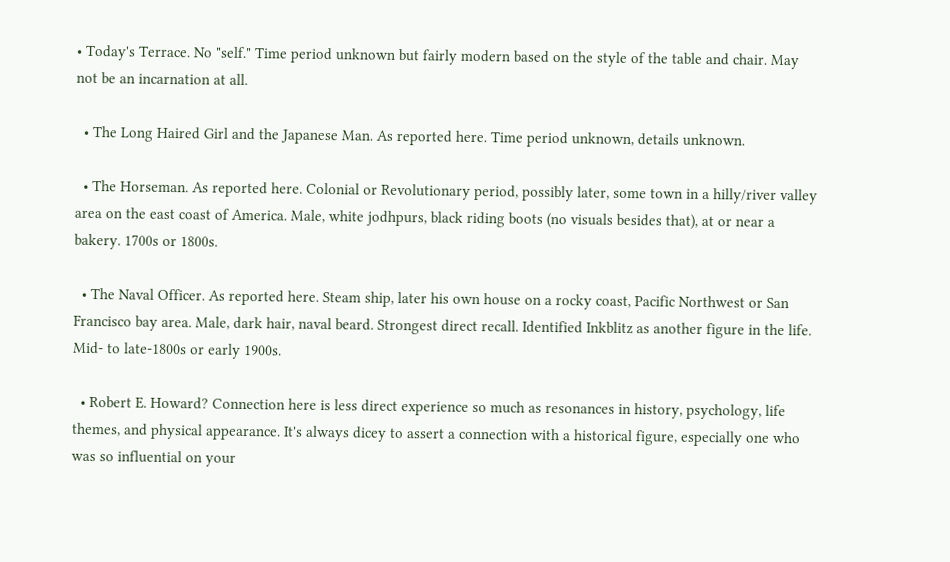• Today's Terrace. No "self." Time period unknown but fairly modern based on the style of the table and chair. May not be an incarnation at all.

  • The Long Haired Girl and the Japanese Man. As reported here. Time period unknown, details unknown.

  • The Horseman. As reported here. Colonial or Revolutionary period, possibly later, some town in a hilly/river valley area on the east coast of America. Male, white jodhpurs, black riding boots (no visuals besides that), at or near a bakery. 1700s or 1800s.

  • The Naval Officer. As reported here. Steam ship, later his own house on a rocky coast, Pacific Northwest or San Francisco bay area. Male, dark hair, naval beard. Strongest direct recall. Identified Inkblitz as another figure in the life. Mid- to late-1800s or early 1900s.

  • Robert E. Howard? Connection here is less direct experience so much as resonances in history, psychology, life themes, and physical appearance. It's always dicey to assert a connection with a historical figure, especially one who was so influential on your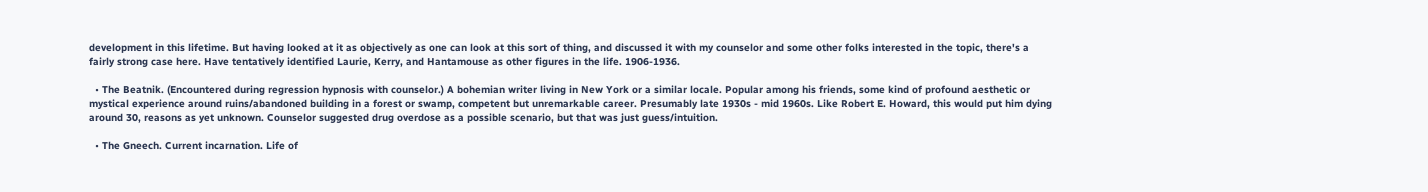development in this lifetime. But having looked at it as objectively as one can look at this sort of thing, and discussed it with my counselor and some other folks interested in the topic, there's a fairly strong case here. Have tentatively identified Laurie, Kerry, and Hantamouse as other figures in the life. 1906-1936.

  • The Beatnik. (Encountered during regression hypnosis with counselor.) A bohemian writer living in New York or a similar locale. Popular among his friends, some kind of profound aesthetic or mystical experience around ruins/abandoned building in a forest or swamp, competent but unremarkable career. Presumably late 1930s - mid 1960s. Like Robert E. Howard, this would put him dying around 30, reasons as yet unknown. Counselor suggested drug overdose as a possible scenario, but that was just guess/intuition.

  • The Gneech. Current incarnation. Life of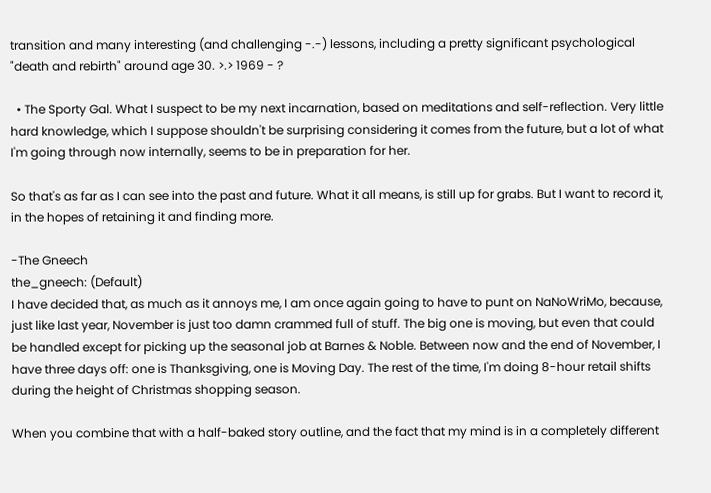transition and many interesting (and challenging -.-) lessons, including a pretty significant psychological "death and rebirth" around age 30. >.> 1969 - ?

  • The Sporty Gal. What I suspect to be my next incarnation, based on meditations and self-reflection. Very little hard knowledge, which I suppose shouldn't be surprising considering it comes from the future, but a lot of what I'm going through now internally, seems to be in preparation for her.

So that's as far as I can see into the past and future. What it all means, is still up for grabs. But I want to record it, in the hopes of retaining it and finding more.

-The Gneech
the_gneech: (Default)
I have decided that, as much as it annoys me, I am once again going to have to punt on NaNoWriMo, because, just like last year, November is just too damn crammed full of stuff. The big one is moving, but even that could be handled except for picking up the seasonal job at Barnes & Noble. Between now and the end of November, I have three days off: one is Thanksgiving, one is Moving Day. The rest of the time, I'm doing 8-hour retail shifts during the height of Christmas shopping season.

When you combine that with a half-baked story outline, and the fact that my mind is in a completely different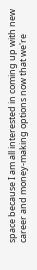space because I am all interested in coming up with new career and money-making options now that we're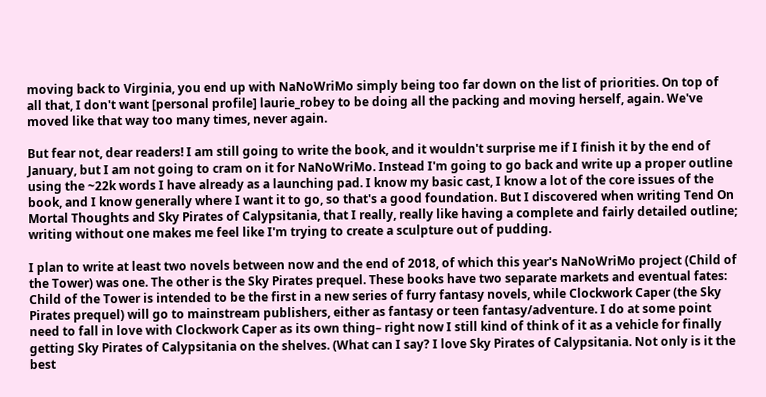moving back to Virginia, you end up with NaNoWriMo simply being too far down on the list of priorities. On top of all that, I don't want [personal profile] laurie_robey to be doing all the packing and moving herself, again. We've moved like that way too many times, never again.

But fear not, dear readers! I am still going to write the book, and it wouldn't surprise me if I finish it by the end of January, but I am not going to cram on it for NaNoWriMo. Instead I'm going to go back and write up a proper outline using the ~22k words I have already as a launching pad. I know my basic cast, I know a lot of the core issues of the book, and I know generally where I want it to go, so that's a good foundation. But I discovered when writing Tend On Mortal Thoughts and Sky Pirates of Calypsitania, that I really, really like having a complete and fairly detailed outline; writing without one makes me feel like I'm trying to create a sculpture out of pudding.

I plan to write at least two novels between now and the end of 2018, of which this year's NaNoWriMo project (Child of the Tower) was one. The other is the Sky Pirates prequel. These books have two separate markets and eventual fates: Child of the Tower is intended to be the first in a new series of furry fantasy novels, while Clockwork Caper (the Sky Pirates prequel) will go to mainstream publishers, either as fantasy or teen fantasy/adventure. I do at some point need to fall in love with Clockwork Caper as its own thing– right now I still kind of think of it as a vehicle for finally getting Sky Pirates of Calypsitania on the shelves. (What can I say? I love Sky Pirates of Calypsitania. Not only is it the best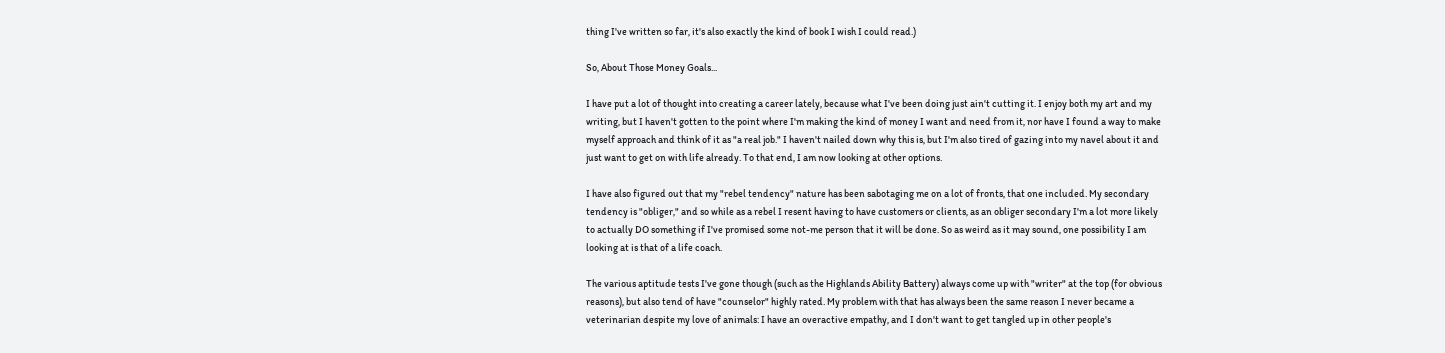thing I've written so far, it's also exactly the kind of book I wish I could read.)

So, About Those Money Goals...

I have put a lot of thought into creating a career lately, because what I've been doing just ain't cutting it. I enjoy both my art and my writing, but I haven't gotten to the point where I'm making the kind of money I want and need from it, nor have I found a way to make myself approach and think of it as "a real job." I haven't nailed down why this is, but I'm also tired of gazing into my navel about it and just want to get on with life already. To that end, I am now looking at other options.

I have also figured out that my "rebel tendency" nature has been sabotaging me on a lot of fronts, that one included. My secondary tendency is "obliger," and so while as a rebel I resent having to have customers or clients, as an obliger secondary I'm a lot more likely to actually DO something if I've promised some not-me person that it will be done. So as weird as it may sound, one possibility I am looking at is that of a life coach.

The various aptitude tests I've gone though (such as the Highlands Ability Battery) always come up with "writer" at the top (for obvious reasons), but also tend of have "counselor" highly rated. My problem with that has always been the same reason I never became a veterinarian despite my love of animals: I have an overactive empathy, and I don't want to get tangled up in other people's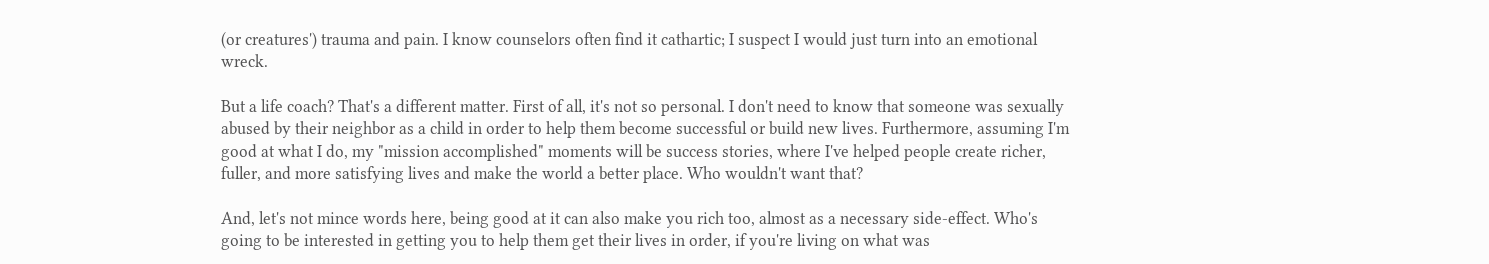(or creatures') trauma and pain. I know counselors often find it cathartic; I suspect I would just turn into an emotional wreck.

But a life coach? That's a different matter. First of all, it's not so personal. I don't need to know that someone was sexually abused by their neighbor as a child in order to help them become successful or build new lives. Furthermore, assuming I'm good at what I do, my "mission accomplished" moments will be success stories, where I've helped people create richer, fuller, and more satisfying lives and make the world a better place. Who wouldn't want that?

And, let's not mince words here, being good at it can also make you rich too, almost as a necessary side-effect. Who's going to be interested in getting you to help them get their lives in order, if you're living on what was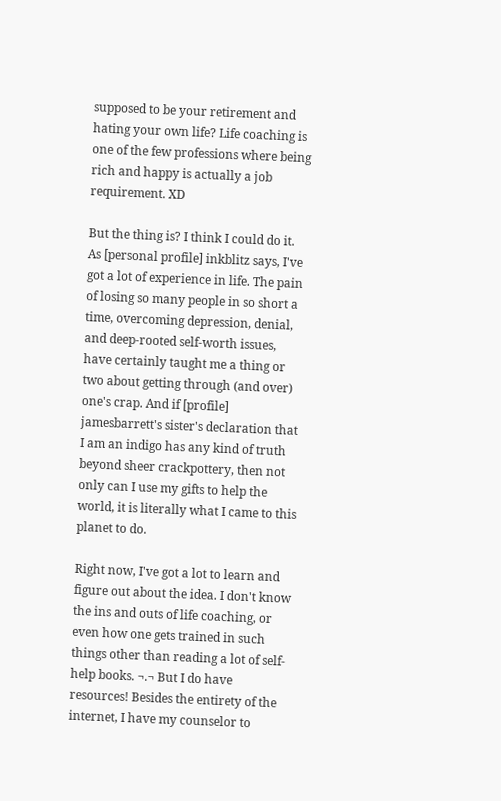supposed to be your retirement and hating your own life? Life coaching is one of the few professions where being rich and happy is actually a job requirement. XD

But the thing is? I think I could do it. As [personal profile] inkblitz says, I've got a lot of experience in life. The pain of losing so many people in so short a time, overcoming depression, denial, and deep-rooted self-worth issues, have certainly taught me a thing or two about getting through (and over) one's crap. And if [profile] jamesbarrett's sister's declaration that I am an indigo has any kind of truth beyond sheer crackpottery, then not only can I use my gifts to help the world, it is literally what I came to this planet to do.

Right now, I've got a lot to learn and figure out about the idea. I don't know the ins and outs of life coaching, or even how one gets trained in such things other than reading a lot of self-help books. ¬.¬ But I do have resources! Besides the entirety of the internet, I have my counselor to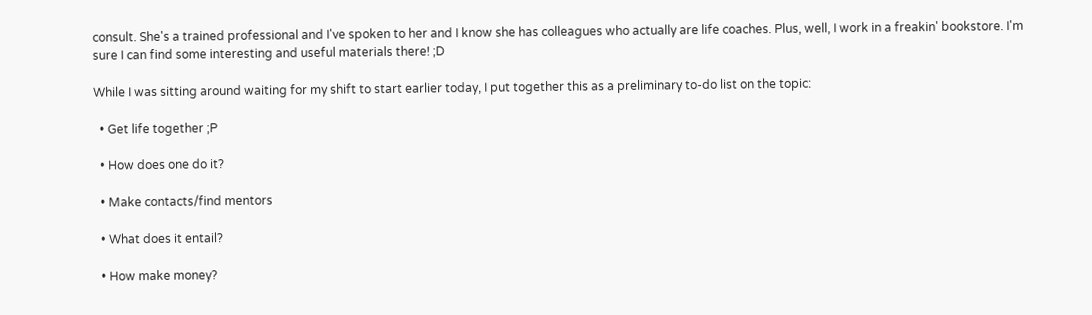consult. She's a trained professional and I've spoken to her and I know she has colleagues who actually are life coaches. Plus, well, I work in a freakin' bookstore. I'm sure I can find some interesting and useful materials there! ;D

While I was sitting around waiting for my shift to start earlier today, I put together this as a preliminary to-do list on the topic:

  • Get life together ;P

  • How does one do it?

  • Make contacts/find mentors

  • What does it entail?

  • How make money?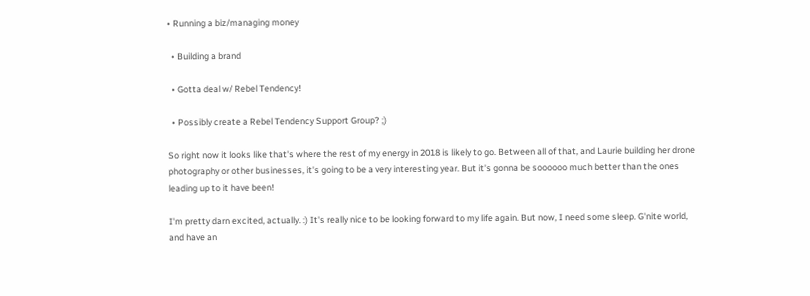• Running a biz/managing money

  • Building a brand

  • Gotta deal w/ Rebel Tendency!

  • Possibly create a Rebel Tendency Support Group? ;)

So right now it looks like that's where the rest of my energy in 2018 is likely to go. Between all of that, and Laurie building her drone photography or other businesses, it's going to be a very interesting year. But it's gonna be soooooo much better than the ones leading up to it have been!

I'm pretty darn excited, actually. :) It's really nice to be looking forward to my life again. But now, I need some sleep. G'nite world, and have an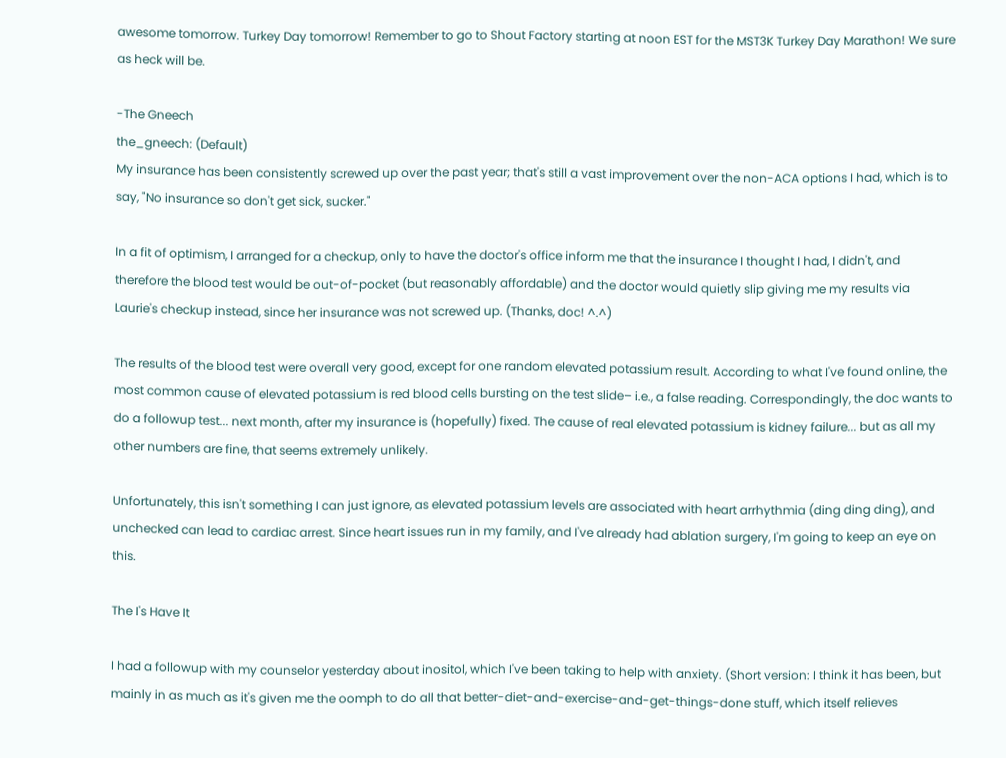awesome tomorrow. Turkey Day tomorrow! Remember to go to Shout Factory starting at noon EST for the MST3K Turkey Day Marathon! We sure as heck will be.

-The Gneech
the_gneech: (Default)
My insurance has been consistently screwed up over the past year; that's still a vast improvement over the non-ACA options I had, which is to say, "No insurance so don't get sick, sucker."

In a fit of optimism, I arranged for a checkup, only to have the doctor's office inform me that the insurance I thought I had, I didn't, and therefore the blood test would be out-of-pocket (but reasonably affordable) and the doctor would quietly slip giving me my results via Laurie's checkup instead, since her insurance was not screwed up. (Thanks, doc! ^.^)

The results of the blood test were overall very good, except for one random elevated potassium result. According to what I've found online, the most common cause of elevated potassium is red blood cells bursting on the test slide– i.e., a false reading. Correspondingly, the doc wants to do a followup test... next month, after my insurance is (hopefully) fixed. The cause of real elevated potassium is kidney failure... but as all my other numbers are fine, that seems extremely unlikely.

Unfortunately, this isn't something I can just ignore, as elevated potassium levels are associated with heart arrhythmia (ding ding ding), and unchecked can lead to cardiac arrest. Since heart issues run in my family, and I've already had ablation surgery, I'm going to keep an eye on this.

The I's Have It

I had a followup with my counselor yesterday about inositol, which I've been taking to help with anxiety. (Short version: I think it has been, but mainly in as much as it's given me the oomph to do all that better-diet-and-exercise-and-get-things-done stuff, which itself relieves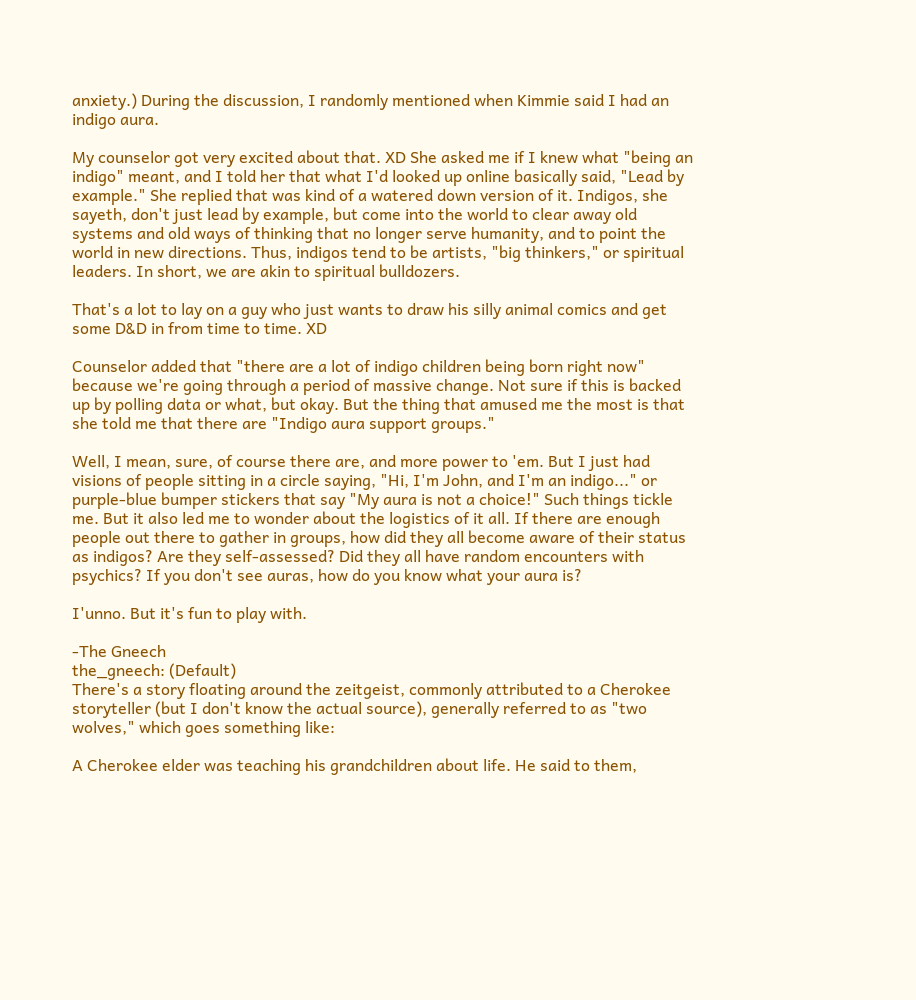anxiety.) During the discussion, I randomly mentioned when Kimmie said I had an indigo aura.

My counselor got very excited about that. XD She asked me if I knew what "being an indigo" meant, and I told her that what I'd looked up online basically said, "Lead by example." She replied that was kind of a watered down version of it. Indigos, she sayeth, don't just lead by example, but come into the world to clear away old systems and old ways of thinking that no longer serve humanity, and to point the world in new directions. Thus, indigos tend to be artists, "big thinkers," or spiritual leaders. In short, we are akin to spiritual bulldozers.

That's a lot to lay on a guy who just wants to draw his silly animal comics and get some D&D in from time to time. XD

Counselor added that "there are a lot of indigo children being born right now" because we're going through a period of massive change. Not sure if this is backed up by polling data or what, but okay. But the thing that amused me the most is that she told me that there are "Indigo aura support groups."

Well, I mean, sure, of course there are, and more power to 'em. But I just had visions of people sitting in a circle saying, "Hi, I'm John, and I'm an indigo..." or purple-blue bumper stickers that say "My aura is not a choice!" Such things tickle me. But it also led me to wonder about the logistics of it all. If there are enough people out there to gather in groups, how did they all become aware of their status as indigos? Are they self-assessed? Did they all have random encounters with psychics? If you don't see auras, how do you know what your aura is?

I'unno. But it's fun to play with.

-The Gneech
the_gneech: (Default)
There's a story floating around the zeitgeist, commonly attributed to a Cherokee storyteller (but I don't know the actual source), generally referred to as "two wolves," which goes something like:

A Cherokee elder was teaching his grandchildren about life. He said to them,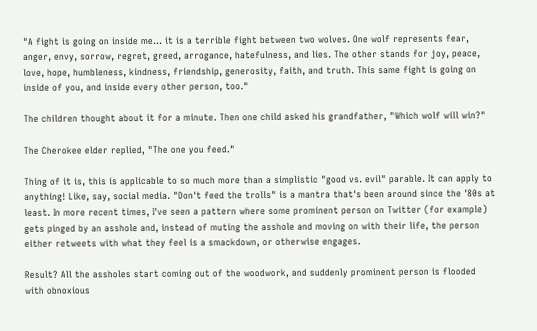"A fight is going on inside me… it is a terrible fight between two wolves. One wolf represents fear, anger, envy, sorrow, regret, greed, arrogance, hatefulness, and lies. The other stands for joy, peace, love, hope, humbleness, kindness, friendship, generosity, faith, and truth. This same fight is going on inside of you, and inside every other person, too."

The children thought about it for a minute. Then one child asked his grandfather, "Which wolf will win?"

The Cherokee elder replied, "The one you feed."

Thing of it is, this is applicable to so much more than a simplistic "good vs. evil" parable. It can apply to anything! Like, say, social media. "Don't feed the trolls" is a mantra that's been around since the '80s at least. In more recent times, I've seen a pattern where some prominent person on Twitter (for example) gets pinged by an asshole and, instead of muting the asshole and moving on with their life, the person either retweets with what they feel is a smackdown, or otherwise engages.

Result? All the assholes start coming out of the woodwork, and suddenly prominent person is flooded with obnoxious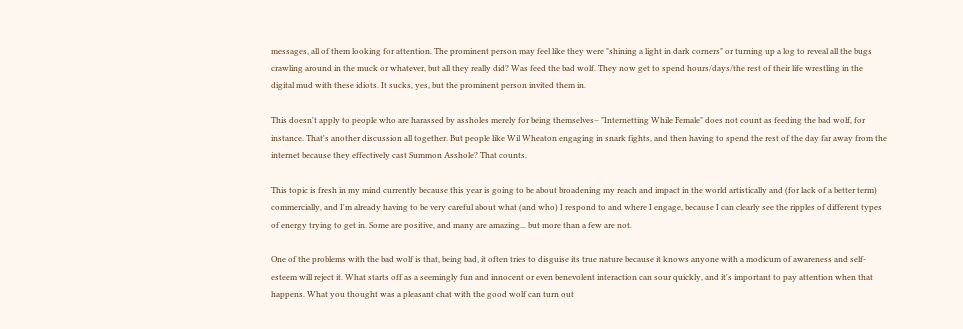messages, all of them looking for attention. The prominent person may feel like they were "shining a light in dark corners" or turning up a log to reveal all the bugs crawling around in the muck or whatever, but all they really did? Was feed the bad wolf. They now get to spend hours/days/the rest of their life wrestling in the digital mud with these idiots. It sucks, yes, but the prominent person invited them in.

This doesn't apply to people who are harassed by assholes merely for being themselves– "Internetting While Female" does not count as feeding the bad wolf, for instance. That's another discussion all together. But people like Wil Wheaton engaging in snark fights, and then having to spend the rest of the day far away from the internet because they effectively cast Summon Asshole? That counts.

This topic is fresh in my mind currently because this year is going to be about broadening my reach and impact in the world artistically and (for lack of a better term) commercially, and I'm already having to be very careful about what (and who) I respond to and where I engage, because I can clearly see the ripples of different types of energy trying to get in. Some are positive, and many are amazing... but more than a few are not.

One of the problems with the bad wolf is that, being bad, it often tries to disguise its true nature because it knows anyone with a modicum of awareness and self-esteem will reject it. What starts off as a seemingly fun and innocent or even benevolent interaction can sour quickly, and it's important to pay attention when that happens. What you thought was a pleasant chat with the good wolf can turn out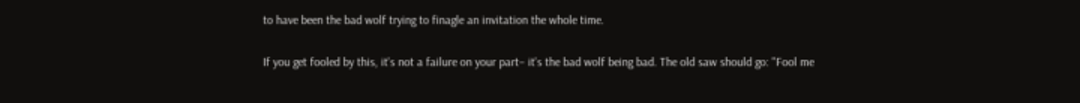to have been the bad wolf trying to finagle an invitation the whole time.

If you get fooled by this, it's not a failure on your part– it's the bad wolf being bad. The old saw should go: "Fool me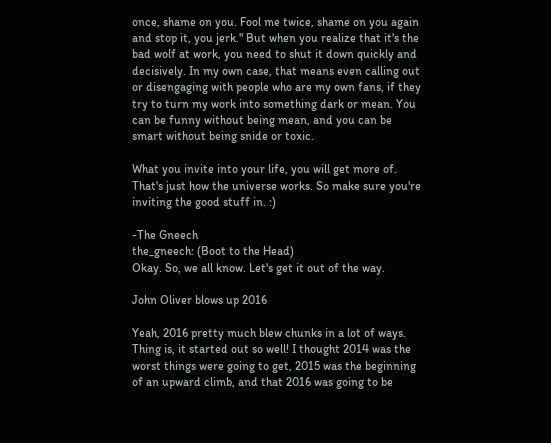once, shame on you. Fool me twice, shame on you again and stop it, you jerk." But when you realize that it's the bad wolf at work, you need to shut it down quickly and decisively. In my own case, that means even calling out or disengaging with people who are my own fans, if they try to turn my work into something dark or mean. You can be funny without being mean, and you can be smart without being snide or toxic.

What you invite into your life, you will get more of. That's just how the universe works. So make sure you're inviting the good stuff in. :)

-The Gneech
the_gneech: (Boot to the Head)
Okay. So, we all know. Let's get it out of the way.

John Oliver blows up 2016

Yeah, 2016 pretty much blew chunks in a lot of ways. Thing is, it started out so well! I thought 2014 was the worst things were going to get, 2015 was the beginning of an upward climb, and that 2016 was going to be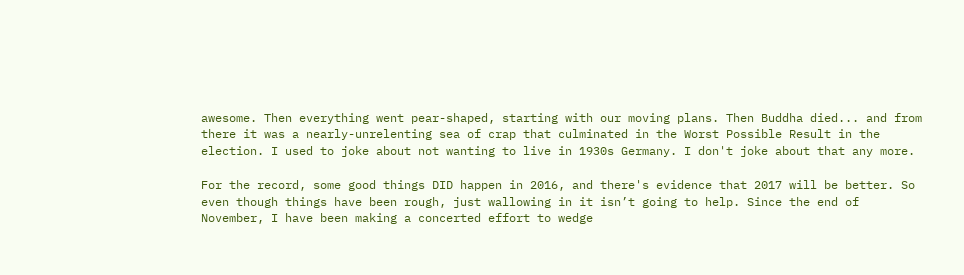awesome. Then everything went pear-shaped, starting with our moving plans. Then Buddha died... and from there it was a nearly-unrelenting sea of crap that culminated in the Worst Possible Result in the election. I used to joke about not wanting to live in 1930s Germany. I don't joke about that any more.

For the record, some good things DID happen in 2016, and there's evidence that 2017 will be better. So even though things have been rough, just wallowing in it isn’t going to help. Since the end of November, I have been making a concerted effort to wedge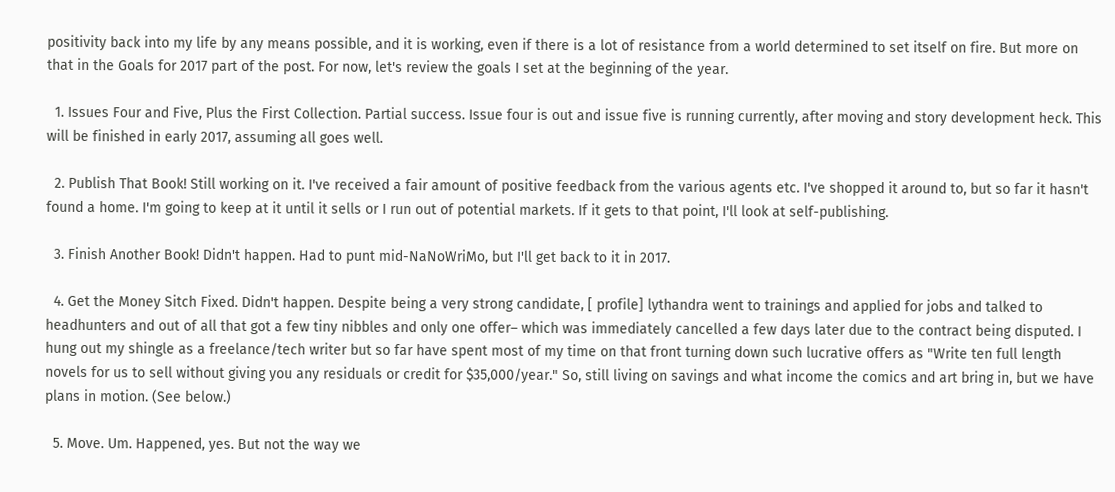positivity back into my life by any means possible, and it is working, even if there is a lot of resistance from a world determined to set itself on fire. But more on that in the Goals for 2017 part of the post. For now, let's review the goals I set at the beginning of the year.

  1. Issues Four and Five, Plus the First Collection. Partial success. Issue four is out and issue five is running currently, after moving and story development heck. This will be finished in early 2017, assuming all goes well.

  2. Publish That Book! Still working on it. I've received a fair amount of positive feedback from the various agents etc. I've shopped it around to, but so far it hasn't found a home. I'm going to keep at it until it sells or I run out of potential markets. If it gets to that point, I'll look at self-publishing.

  3. Finish Another Book! Didn't happen. Had to punt mid-NaNoWriMo, but I'll get back to it in 2017.

  4. Get the Money Sitch Fixed. Didn't happen. Despite being a very strong candidate, [ profile] lythandra went to trainings and applied for jobs and talked to headhunters and out of all that got a few tiny nibbles and only one offer– which was immediately cancelled a few days later due to the contract being disputed. I hung out my shingle as a freelance/tech writer but so far have spent most of my time on that front turning down such lucrative offers as "Write ten full length novels for us to sell without giving you any residuals or credit for $35,000/year." So, still living on savings and what income the comics and art bring in, but we have plans in motion. (See below.)

  5. Move. Um. Happened, yes. But not the way we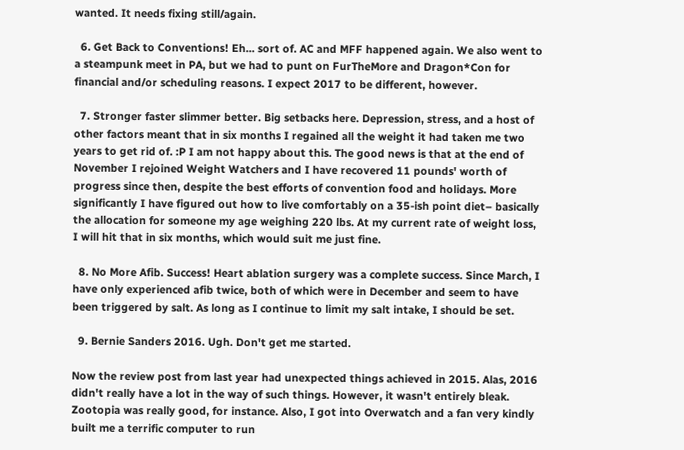wanted. It needs fixing still/again.

  6. Get Back to Conventions! Eh... sort of. AC and MFF happened again. We also went to a steampunk meet in PA, but we had to punt on FurTheMore and Dragon*Con for financial and/or scheduling reasons. I expect 2017 to be different, however.

  7. Stronger faster slimmer better. Big setbacks here. Depression, stress, and a host of other factors meant that in six months I regained all the weight it had taken me two years to get rid of. :P I am not happy about this. The good news is that at the end of November I rejoined Weight Watchers and I have recovered 11 pounds' worth of progress since then, despite the best efforts of convention food and holidays. More significantly I have figured out how to live comfortably on a 35-ish point diet– basically the allocation for someone my age weighing 220 lbs. At my current rate of weight loss, I will hit that in six months, which would suit me just fine.

  8. No More Afib. Success! Heart ablation surgery was a complete success. Since March, I have only experienced afib twice, both of which were in December and seem to have been triggered by salt. As long as I continue to limit my salt intake, I should be set.

  9. Bernie Sanders 2016. Ugh. Don't get me started.

Now the review post from last year had unexpected things achieved in 2015. Alas, 2016 didn't really have a lot in the way of such things. However, it wasn't entirely bleak. Zootopia was really good, for instance. Also, I got into Overwatch and a fan very kindly built me a terrific computer to run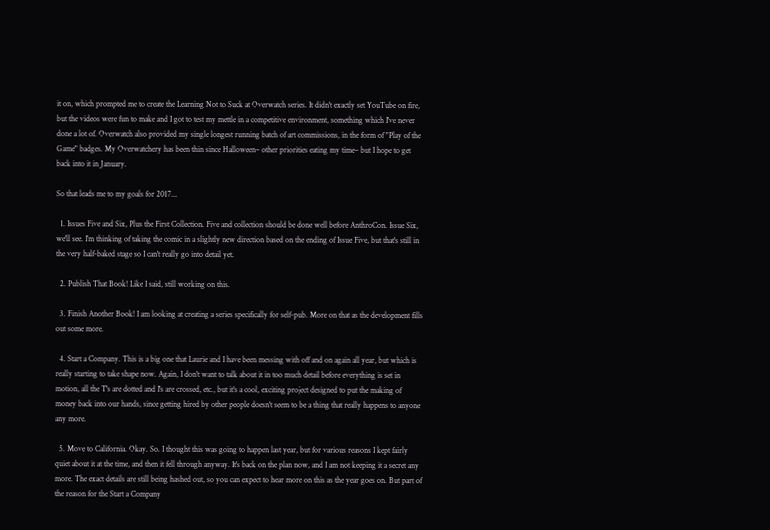it on, which prompted me to create the Learning Not to Suck at Overwatch series. It didn't exactly set YouTube on fire, but the videos were fun to make and I got to test my mettle in a competitive environment, something which I've never done a lot of. Overwatch also provided my single longest running batch of art commissions, in the form of "Play of the Game" badges. My Overwatchery has been thin since Halloween– other priorities eating my time– but I hope to get back into it in January.

So that leads me to my goals for 2017...

  1. Issues Five and Six, Plus the First Collection. Five and collection should be done well before AnthroCon. Issue Six, we'll see. I’m thinking of taking the comic in a slightly new direction based on the ending of Issue Five, but that's still in the very half-baked stage so I can't really go into detail yet.

  2. Publish That Book! Like I said, still working on this.

  3. Finish Another Book! I am looking at creating a series specifically for self-pub. More on that as the development fills out some more.

  4. Start a Company. This is a big one that Laurie and I have been messing with off and on again all year, but which is really starting to take shape now. Again, I don't want to talk about it in too much detail before everything is set in motion, all the T's are dotted and I's are crossed, etc., but it's a cool, exciting project designed to put the making of money back into our hands, since getting hired by other people doesn't seem to be a thing that really happens to anyone any more.

  5. Move to California. Okay. So. I thought this was going to happen last year, but for various reasons I kept fairly quiet about it at the time, and then it fell through anyway. It's back on the plan now, and I am not keeping it a secret any more. The exact details are still being hashed out, so you can expect to hear more on this as the year goes on. But part of the reason for the Start a Company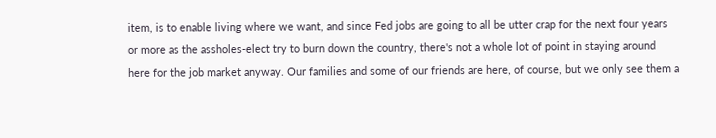item, is to enable living where we want, and since Fed jobs are going to all be utter crap for the next four years or more as the assholes-elect try to burn down the country, there's not a whole lot of point in staying around here for the job market anyway. Our families and some of our friends are here, of course, but we only see them a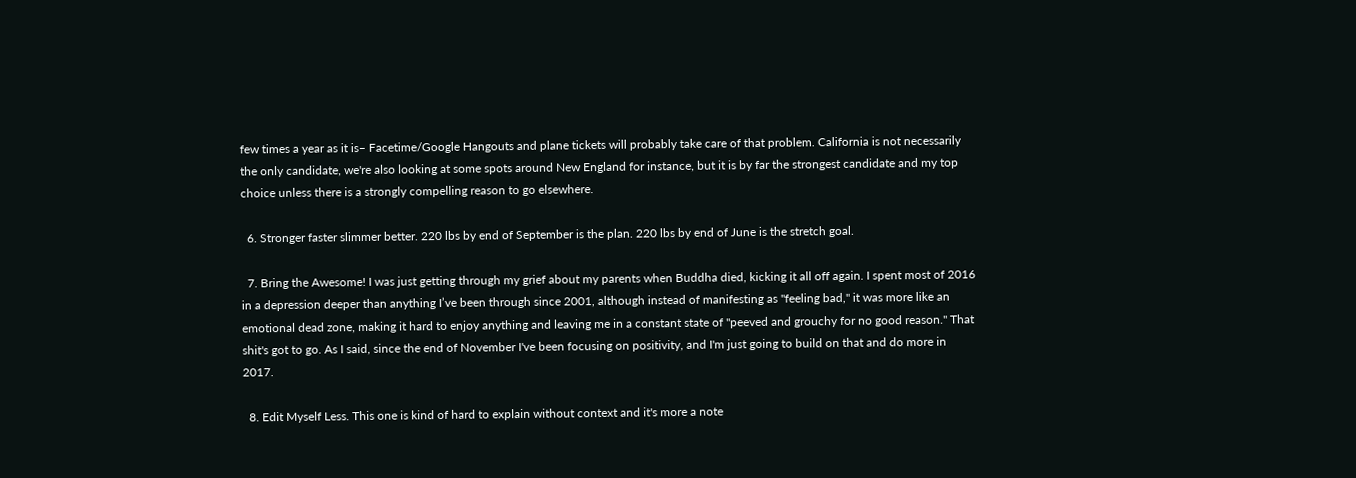few times a year as it is– Facetime/Google Hangouts and plane tickets will probably take care of that problem. California is not necessarily the only candidate, we're also looking at some spots around New England for instance, but it is by far the strongest candidate and my top choice unless there is a strongly compelling reason to go elsewhere.

  6. Stronger faster slimmer better. 220 lbs by end of September is the plan. 220 lbs by end of June is the stretch goal.

  7. Bring the Awesome! I was just getting through my grief about my parents when Buddha died, kicking it all off again. I spent most of 2016 in a depression deeper than anything I’ve been through since 2001, although instead of manifesting as "feeling bad," it was more like an emotional dead zone, making it hard to enjoy anything and leaving me in a constant state of "peeved and grouchy for no good reason." That shit's got to go. As I said, since the end of November I've been focusing on positivity, and I'm just going to build on that and do more in 2017.

  8. Edit Myself Less. This one is kind of hard to explain without context and it's more a note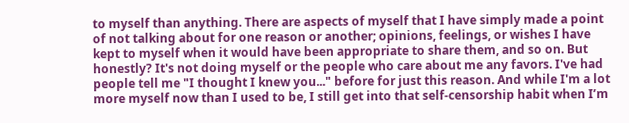to myself than anything. There are aspects of myself that I have simply made a point of not talking about for one reason or another; opinions, feelings, or wishes I have kept to myself when it would have been appropriate to share them, and so on. But honestly? It's not doing myself or the people who care about me any favors. I've had people tell me "I thought I knew you..." before for just this reason. And while I'm a lot more myself now than I used to be, I still get into that self-censorship habit when I’m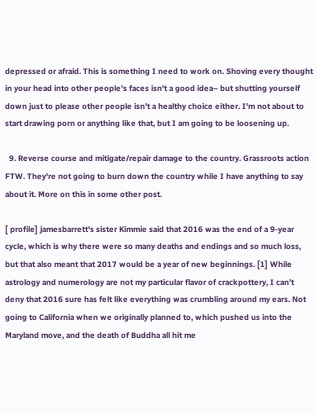depressed or afraid. This is something I need to work on. Shoving every thought in your head into other people's faces isn't a good idea– but shutting yourself down just to please other people isn't a healthy choice either. I'm not about to start drawing porn or anything like that, but I am going to be loosening up.

  9. Reverse course and mitigate/repair damage to the country. Grassroots action FTW. They're not going to burn down the country while I have anything to say about it. More on this in some other post.

[ profile] jamesbarrett's sister Kimmie said that 2016 was the end of a 9-year cycle, which is why there were so many deaths and endings and so much loss, but that also meant that 2017 would be a year of new beginnings. [1] While astrology and numerology are not my particular flavor of crackpottery, I can’t deny that 2016 sure has felt like everything was crumbling around my ears. Not going to California when we originally planned to, which pushed us into the Maryland move, and the death of Buddha all hit me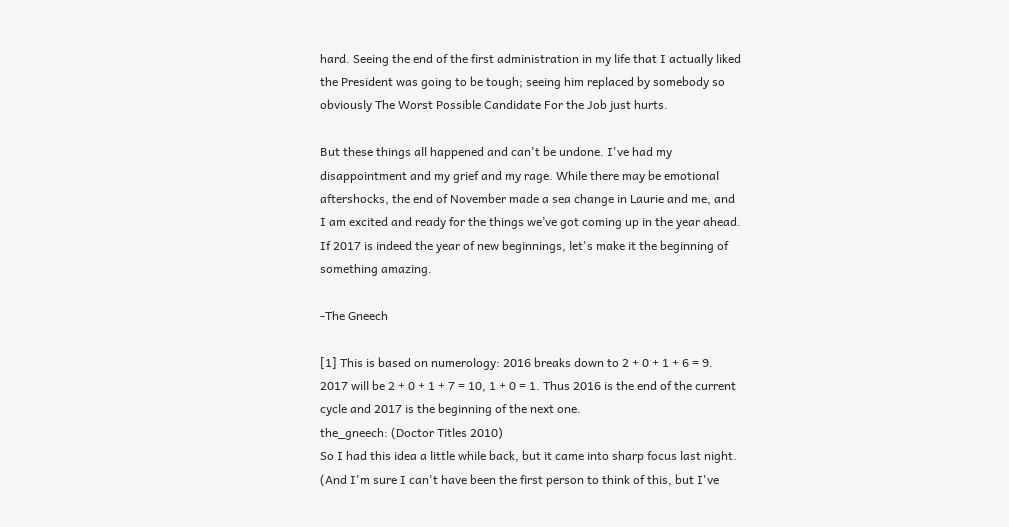hard. Seeing the end of the first administration in my life that I actually liked the President was going to be tough; seeing him replaced by somebody so obviously The Worst Possible Candidate For the Job just hurts.

But these things all happened and can't be undone. I've had my disappointment and my grief and my rage. While there may be emotional aftershocks, the end of November made a sea change in Laurie and me, and I am excited and ready for the things we’ve got coming up in the year ahead. If 2017 is indeed the year of new beginnings, let's make it the beginning of something amazing.

-The Gneech

[1] This is based on numerology: 2016 breaks down to 2 + 0 + 1 + 6 = 9. 2017 will be 2 + 0 + 1 + 7 = 10, 1 + 0 = 1. Thus 2016 is the end of the current cycle and 2017 is the beginning of the next one.
the_gneech: (Doctor Titles 2010)
So I had this idea a little while back, but it came into sharp focus last night. (And I'm sure I can't have been the first person to think of this, but I've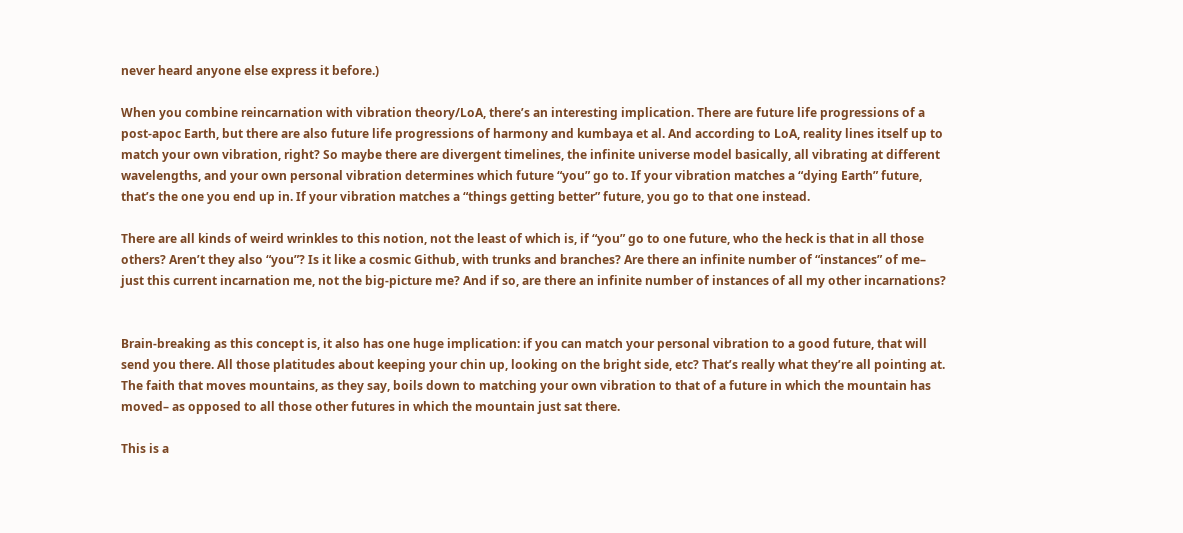never heard anyone else express it before.)

When you combine reincarnation with vibration theory/LoA, there’s an interesting implication. There are future life progressions of a post-apoc Earth, but there are also future life progressions of harmony and kumbaya et al. And according to LoA, reality lines itself up to match your own vibration, right? So maybe there are divergent timelines, the infinite universe model basically, all vibrating at different wavelengths, and your own personal vibration determines which future “you” go to. If your vibration matches a “dying Earth” future, that’s the one you end up in. If your vibration matches a “things getting better” future, you go to that one instead.

There are all kinds of weird wrinkles to this notion, not the least of which is, if “you” go to one future, who the heck is that in all those others? Aren’t they also “you”? Is it like a cosmic Github, with trunks and branches? Are there an infinite number of “instances” of me– just this current incarnation me, not the big-picture me? And if so, are there an infinite number of instances of all my other incarnations?


Brain-breaking as this concept is, it also has one huge implication: if you can match your personal vibration to a good future, that will send you there. All those platitudes about keeping your chin up, looking on the bright side, etc? That’s really what they’re all pointing at. The faith that moves mountains, as they say, boils down to matching your own vibration to that of a future in which the mountain has moved– as opposed to all those other futures in which the mountain just sat there.

This is a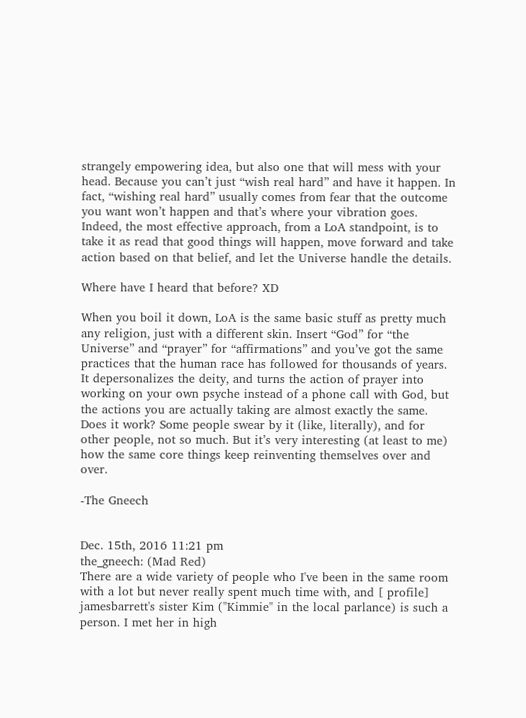strangely empowering idea, but also one that will mess with your head. Because you can’t just “wish real hard” and have it happen. In fact, “wishing real hard” usually comes from fear that the outcome you want won’t happen and that’s where your vibration goes. Indeed, the most effective approach, from a LoA standpoint, is to take it as read that good things will happen, move forward and take action based on that belief, and let the Universe handle the details.

Where have I heard that before? XD

When you boil it down, LoA is the same basic stuff as pretty much any religion, just with a different skin. Insert “God” for “the Universe” and “prayer” for “affirmations” and you’ve got the same practices that the human race has followed for thousands of years. It depersonalizes the deity, and turns the action of prayer into working on your own psyche instead of a phone call with God, but the actions you are actually taking are almost exactly the same. Does it work? Some people swear by it (like, literally), and for other people, not so much. But it’s very interesting (at least to me) how the same core things keep reinventing themselves over and over.

-The Gneech


Dec. 15th, 2016 11:21 pm
the_gneech: (Mad Red)
There are a wide variety of people who I've been in the same room with a lot but never really spent much time with, and [ profile] jamesbarrett's sister Kim ("Kimmie" in the local parlance) is such a person. I met her in high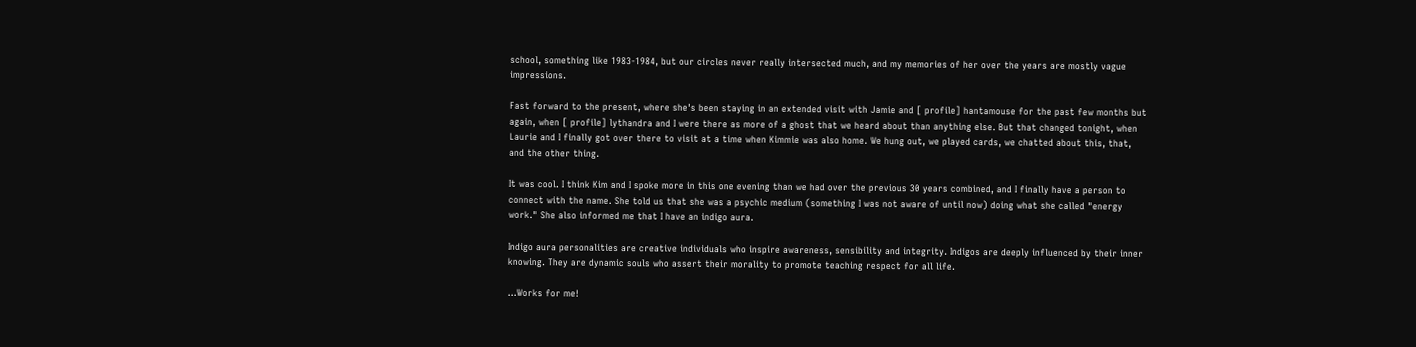school, something like 1983-1984, but our circles never really intersected much, and my memories of her over the years are mostly vague impressions.

Fast forward to the present, where she's been staying in an extended visit with Jamie and [ profile] hantamouse for the past few months but again, when [ profile] lythandra and I were there as more of a ghost that we heard about than anything else. But that changed tonight, when Laurie and I finally got over there to visit at a time when Kimmie was also home. We hung out, we played cards, we chatted about this, that, and the other thing.

It was cool. I think Kim and I spoke more in this one evening than we had over the previous 30 years combined, and I finally have a person to connect with the name. She told us that she was a psychic medium (something I was not aware of until now) doing what she called "energy work." She also informed me that I have an indigo aura.

Indigo aura personalities are creative individuals who inspire awareness, sensibility and integrity. Indigos are deeply influenced by their inner knowing. They are dynamic souls who assert their morality to promote teaching respect for all life.

...Works for me!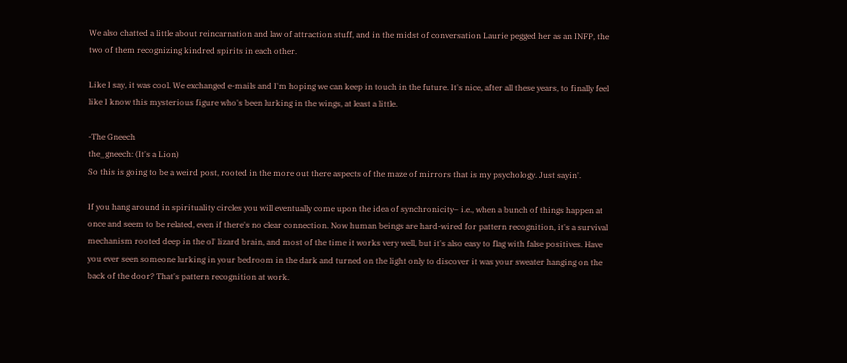We also chatted a little about reincarnation and law of attraction stuff, and in the midst of conversation Laurie pegged her as an INFP, the two of them recognizing kindred spirits in each other.

Like I say, it was cool. We exchanged e-mails and I'm hoping we can keep in touch in the future. It's nice, after all these years, to finally feel like I know this mysterious figure who's been lurking in the wings, at least a little.

-The Gneech
the_gneech: (It's a Lion)
So this is going to be a weird post, rooted in the more out there aspects of the maze of mirrors that is my psychology. Just sayin'.

If you hang around in spirituality circles you will eventually come upon the idea of synchronicity– i.e., when a bunch of things happen at once and seem to be related, even if there's no clear connection. Now human beings are hard-wired for pattern recognition, it's a survival mechanism rooted deep in the ol' lizard brain, and most of the time it works very well, but it's also easy to flag with false positives. Have you ever seen someone lurking in your bedroom in the dark and turned on the light only to discover it was your sweater hanging on the back of the door? That's pattern recognition at work.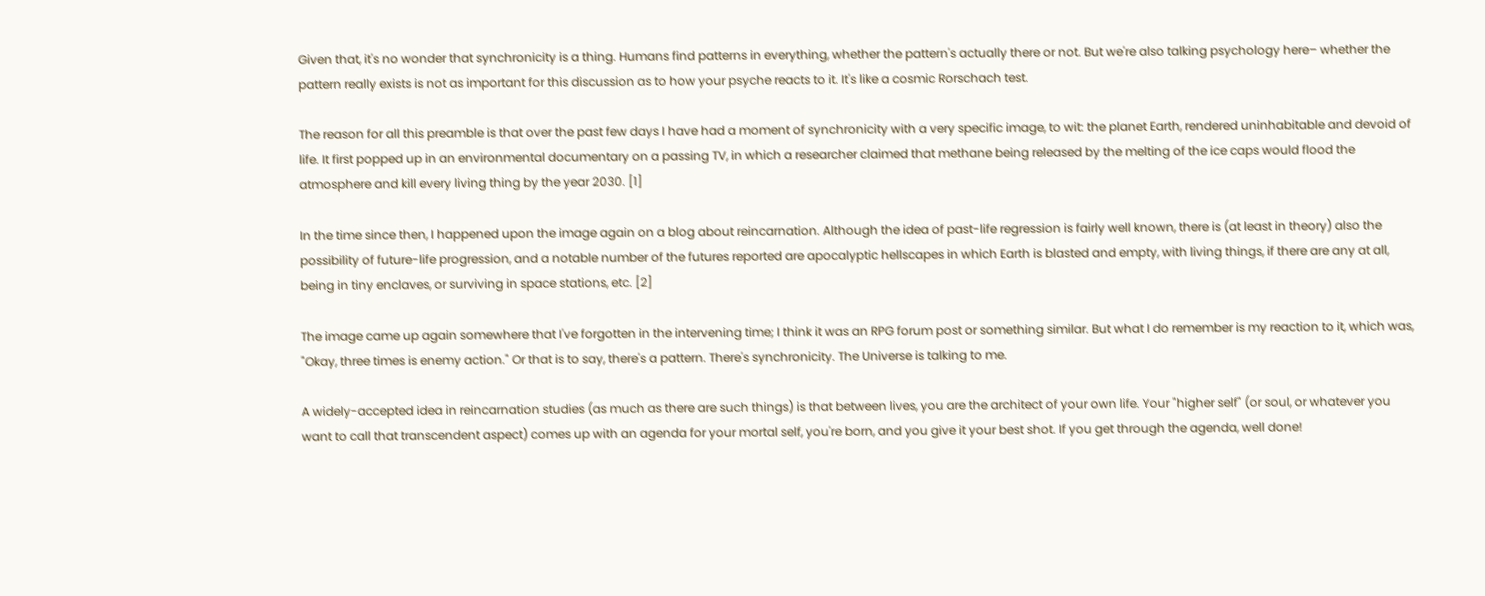Given that, it's no wonder that synchronicity is a thing. Humans find patterns in everything, whether the pattern's actually there or not. But we're also talking psychology here– whether the pattern really exists is not as important for this discussion as to how your psyche reacts to it. It's like a cosmic Rorschach test.

The reason for all this preamble is that over the past few days I have had a moment of synchronicity with a very specific image, to wit: the planet Earth, rendered uninhabitable and devoid of life. It first popped up in an environmental documentary on a passing TV, in which a researcher claimed that methane being released by the melting of the ice caps would flood the atmosphere and kill every living thing by the year 2030. [1]

In the time since then, I happened upon the image again on a blog about reincarnation. Although the idea of past-life regression is fairly well known, there is (at least in theory) also the possibility of future-life progression, and a notable number of the futures reported are apocalyptic hellscapes in which Earth is blasted and empty, with living things, if there are any at all, being in tiny enclaves, or surviving in space stations, etc. [2]

The image came up again somewhere that I've forgotten in the intervening time; I think it was an RPG forum post or something similar. But what I do remember is my reaction to it, which was, "Okay, three times is enemy action." Or that is to say, there's a pattern. There's synchronicity. The Universe is talking to me.

A widely-accepted idea in reincarnation studies (as much as there are such things) is that between lives, you are the architect of your own life. Your "higher self" (or soul, or whatever you want to call that transcendent aspect) comes up with an agenda for your mortal self, you're born, and you give it your best shot. If you get through the agenda, well done!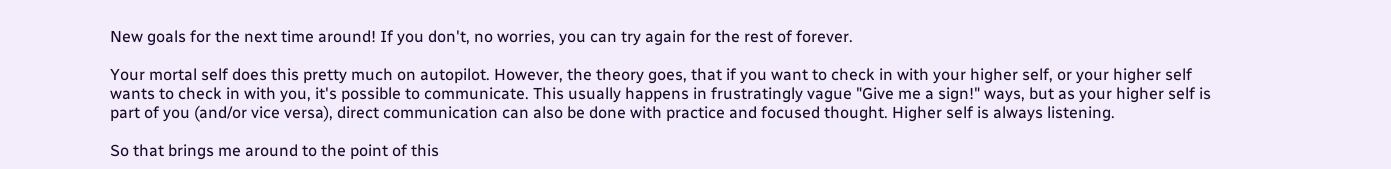New goals for the next time around! If you don't, no worries, you can try again for the rest of forever.

Your mortal self does this pretty much on autopilot. However, the theory goes, that if you want to check in with your higher self, or your higher self wants to check in with you, it's possible to communicate. This usually happens in frustratingly vague "Give me a sign!" ways, but as your higher self is part of you (and/or vice versa), direct communication can also be done with practice and focused thought. Higher self is always listening.

So that brings me around to the point of this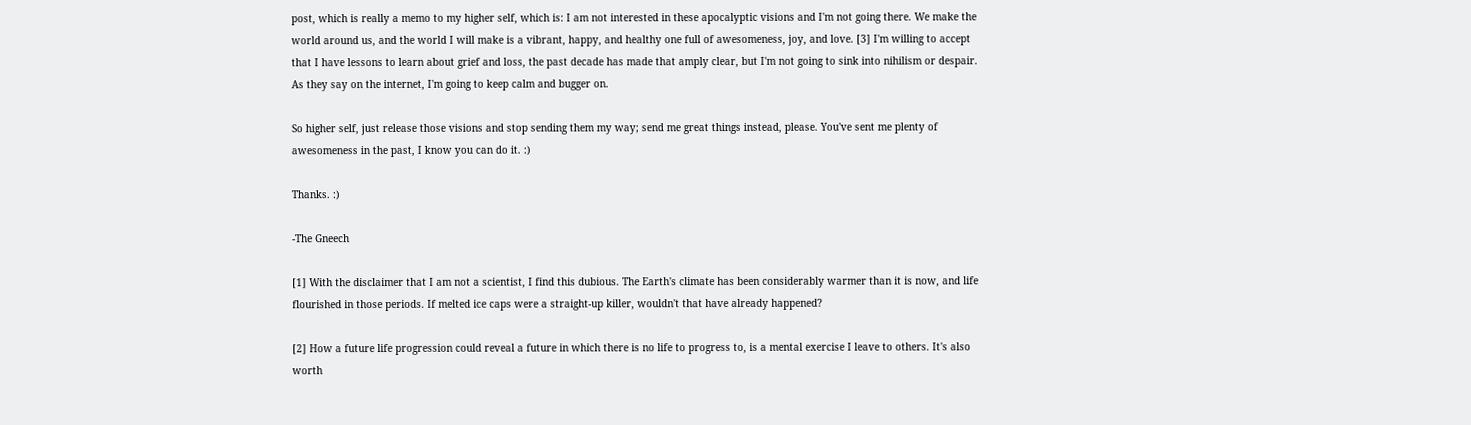post, which is really a memo to my higher self, which is: I am not interested in these apocalyptic visions and I'm not going there. We make the world around us, and the world I will make is a vibrant, happy, and healthy one full of awesomeness, joy, and love. [3] I'm willing to accept that I have lessons to learn about grief and loss, the past decade has made that amply clear, but I'm not going to sink into nihilism or despair. As they say on the internet, I'm going to keep calm and bugger on.

So higher self, just release those visions and stop sending them my way; send me great things instead, please. You've sent me plenty of awesomeness in the past, I know you can do it. :)

Thanks. :)

-The Gneech

[1] With the disclaimer that I am not a scientist, I find this dubious. The Earth's climate has been considerably warmer than it is now, and life flourished in those periods. If melted ice caps were a straight-up killer, wouldn't that have already happened?

[2] How a future life progression could reveal a future in which there is no life to progress to, is a mental exercise I leave to others. It's also worth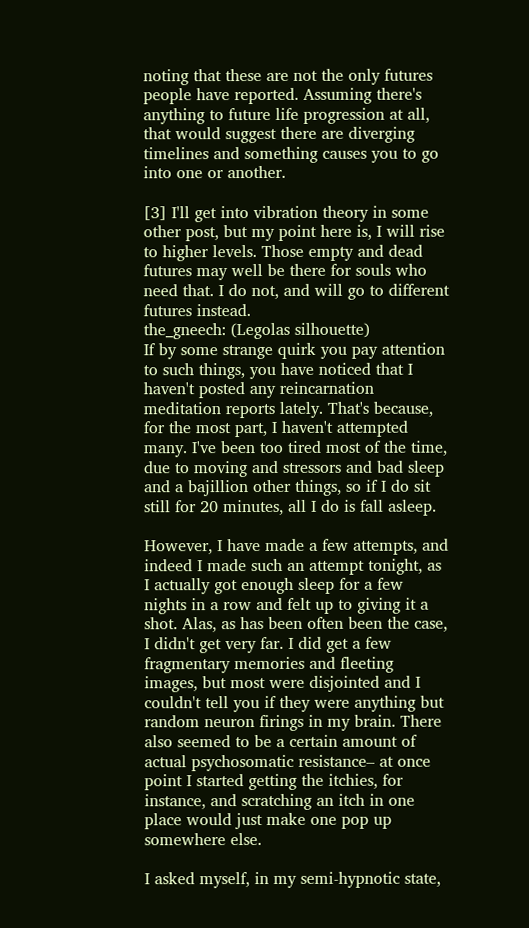noting that these are not the only futures people have reported. Assuming there's anything to future life progression at all, that would suggest there are diverging timelines and something causes you to go into one or another.

[3] I'll get into vibration theory in some other post, but my point here is, I will rise to higher levels. Those empty and dead futures may well be there for souls who need that. I do not, and will go to different futures instead.
the_gneech: (Legolas silhouette)
If by some strange quirk you pay attention to such things, you have noticed that I haven't posted any reincarnation meditation reports lately. That's because, for the most part, I haven't attempted many. I've been too tired most of the time, due to moving and stressors and bad sleep and a bajillion other things, so if I do sit still for 20 minutes, all I do is fall asleep.

However, I have made a few attempts, and indeed I made such an attempt tonight, as I actually got enough sleep for a few nights in a row and felt up to giving it a shot. Alas, as has been often been the case, I didn't get very far. I did get a few fragmentary memories and fleeting images, but most were disjointed and I couldn't tell you if they were anything but random neuron firings in my brain. There also seemed to be a certain amount of actual psychosomatic resistance– at once point I started getting the itchies, for instance, and scratching an itch in one place would just make one pop up somewhere else.

I asked myself, in my semi-hypnotic state,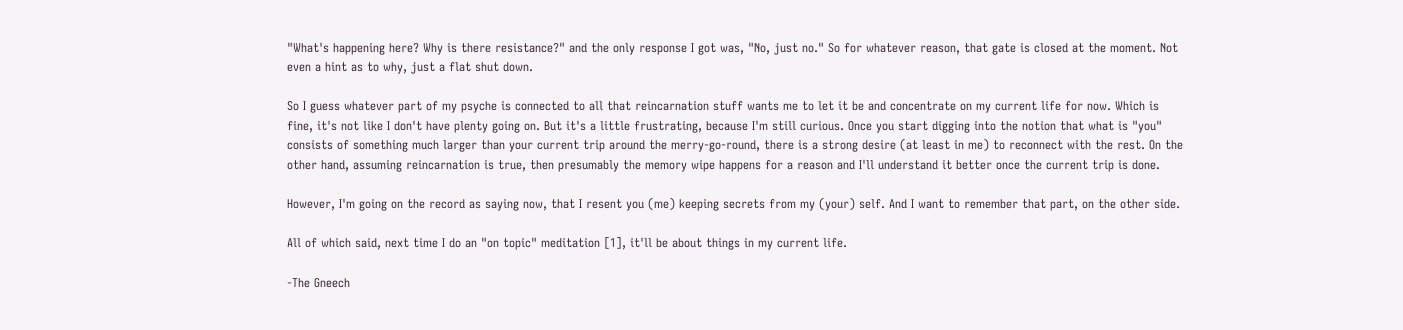"What's happening here? Why is there resistance?" and the only response I got was, "No, just no." So for whatever reason, that gate is closed at the moment. Not even a hint as to why, just a flat shut down.

So I guess whatever part of my psyche is connected to all that reincarnation stuff wants me to let it be and concentrate on my current life for now. Which is fine, it's not like I don't have plenty going on. But it's a little frustrating, because I'm still curious. Once you start digging into the notion that what is "you" consists of something much larger than your current trip around the merry-go-round, there is a strong desire (at least in me) to reconnect with the rest. On the other hand, assuming reincarnation is true, then presumably the memory wipe happens for a reason and I'll understand it better once the current trip is done.

However, I'm going on the record as saying now, that I resent you (me) keeping secrets from my (your) self. And I want to remember that part, on the other side.

All of which said, next time I do an "on topic" meditation [1], it'll be about things in my current life.

-The Gneech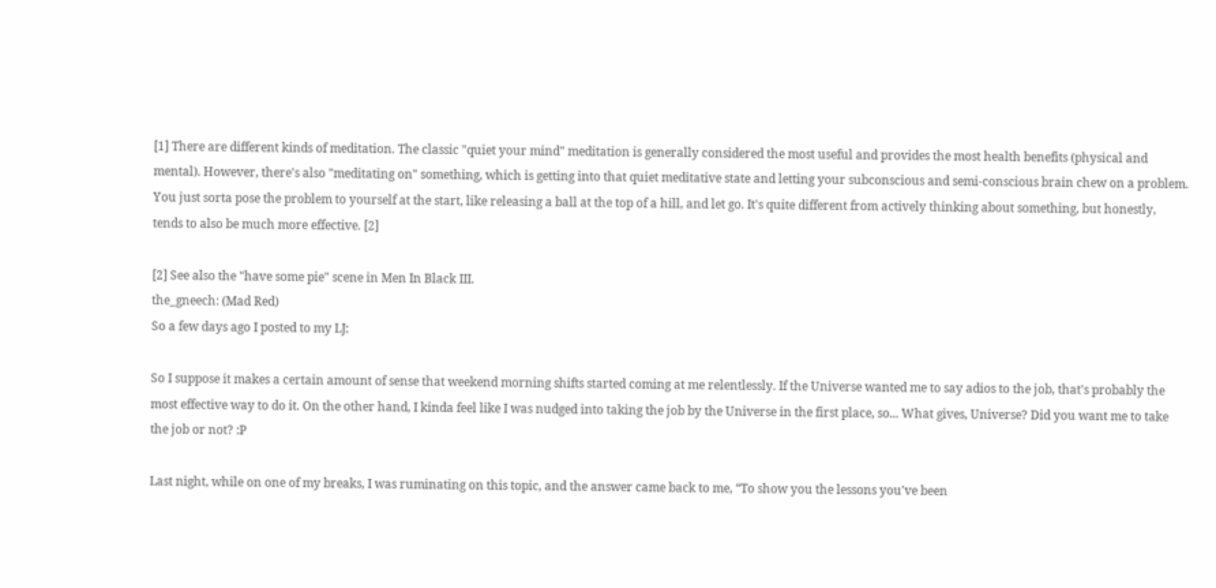[1] There are different kinds of meditation. The classic "quiet your mind" meditation is generally considered the most useful and provides the most health benefits (physical and mental). However, there's also "meditating on" something, which is getting into that quiet meditative state and letting your subconscious and semi-conscious brain chew on a problem. You just sorta pose the problem to yourself at the start, like releasing a ball at the top of a hill, and let go. It's quite different from actively thinking about something, but honestly, tends to also be much more effective. [2]

[2] See also the "have some pie" scene in Men In Black III.
the_gneech: (Mad Red)
So a few days ago I posted to my LJ:

So I suppose it makes a certain amount of sense that weekend morning shifts started coming at me relentlessly. If the Universe wanted me to say adios to the job, that's probably the most effective way to do it. On the other hand, I kinda feel like I was nudged into taking the job by the Universe in the first place, so... What gives, Universe? Did you want me to take the job or not? :P

Last night, while on one of my breaks, I was ruminating on this topic, and the answer came back to me, “To show you the lessons you've been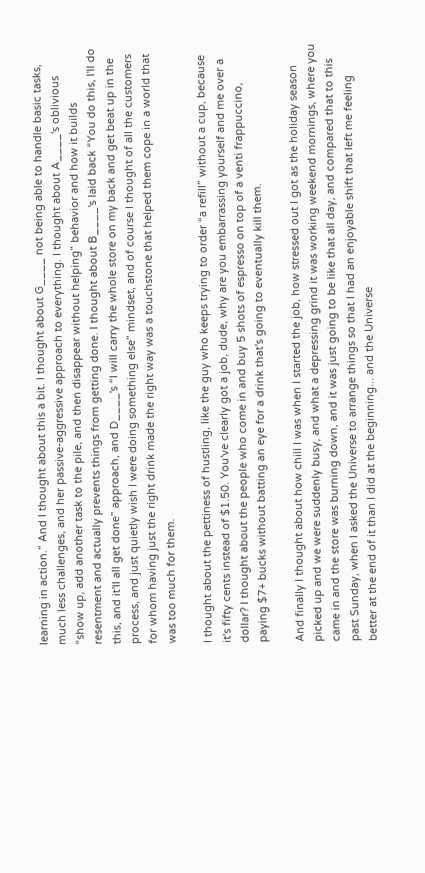learning in action.” And I thought about this a bit. I thought about G____ not being able to handle basic tasks, much less challenges, and her passive-aggressive approach to everything. I thought about A____'s oblivious “show up, add another task to the pile, and then disappear without helping” behavior and how it builds resentment and actually prevents things from getting done. I thought about B____'s laid back “You do this, I'll do this, and it'll all get done” approach, and D____'s “I will carry the whole store on my back and get beat up in the process, and just quietly wish I were doing something else” mindset, and of course I thought of all the customers for whom having just the right drink made the right way was a touchstone that helped them cope in a world that was too much for them.

I thought about the pettiness of hustling, like the guy who keeps trying to order “a refill” without a cup, because it's fifty cents instead of $1.50. You've clearly got a job, dude, why are you embarrassing yourself and me over a dollar? I thought about the people who come in and buy 5 shots of espresso on top of a venti frappuccino, paying $7+ bucks without batting an eye for a drink that's going to eventually kill them.

And finally I thought about how chill I was when I started the job, how stressed out I got as the holiday season picked up and we were suddenly busy, and what a depressing grind it was working weekend mornings, where you came in and the store was burning down, and it was just going to be like that all day, and compared that to this past Sunday, when I asked the Universe to arrange things so that I had an enjoyable shift that left me feeling better at the end of it than I did at the beginning... and the Universe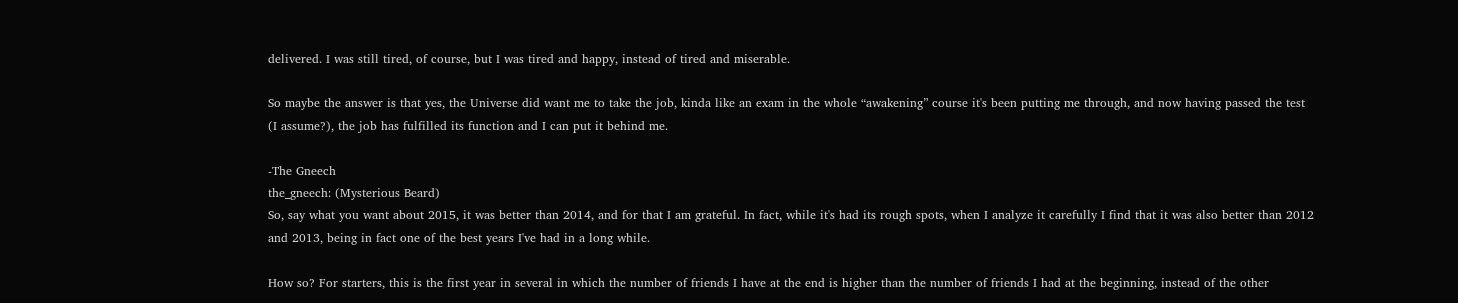delivered. I was still tired, of course, but I was tired and happy, instead of tired and miserable.

So maybe the answer is that yes, the Universe did want me to take the job, kinda like an exam in the whole “awakening” course it's been putting me through, and now having passed the test (I assume?), the job has fulfilled its function and I can put it behind me.

-The Gneech
the_gneech: (Mysterious Beard)
So, say what you want about 2015, it was better than 2014, and for that I am grateful. In fact, while it's had its rough spots, when I analyze it carefully I find that it was also better than 2012 and 2013, being in fact one of the best years I've had in a long while.

How so? For starters, this is the first year in several in which the number of friends I have at the end is higher than the number of friends I had at the beginning, instead of the other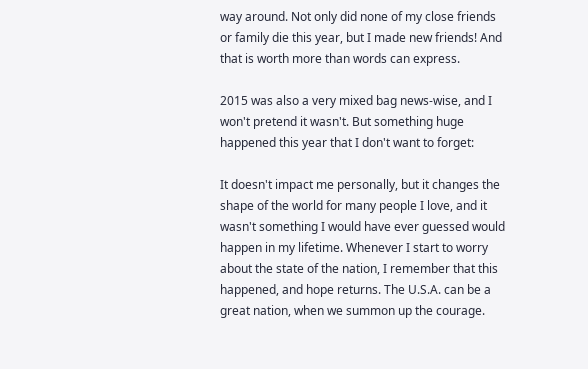way around. Not only did none of my close friends or family die this year, but I made new friends! And that is worth more than words can express.

2015 was also a very mixed bag news-wise, and I won't pretend it wasn't. But something huge happened this year that I don't want to forget:

It doesn't impact me personally, but it changes the shape of the world for many people I love, and it wasn't something I would have ever guessed would happen in my lifetime. Whenever I start to worry about the state of the nation, I remember that this happened, and hope returns. The U.S.A. can be a great nation, when we summon up the courage.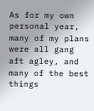As for my own personal year, many of my plans were all gang aft agley, and many of the best things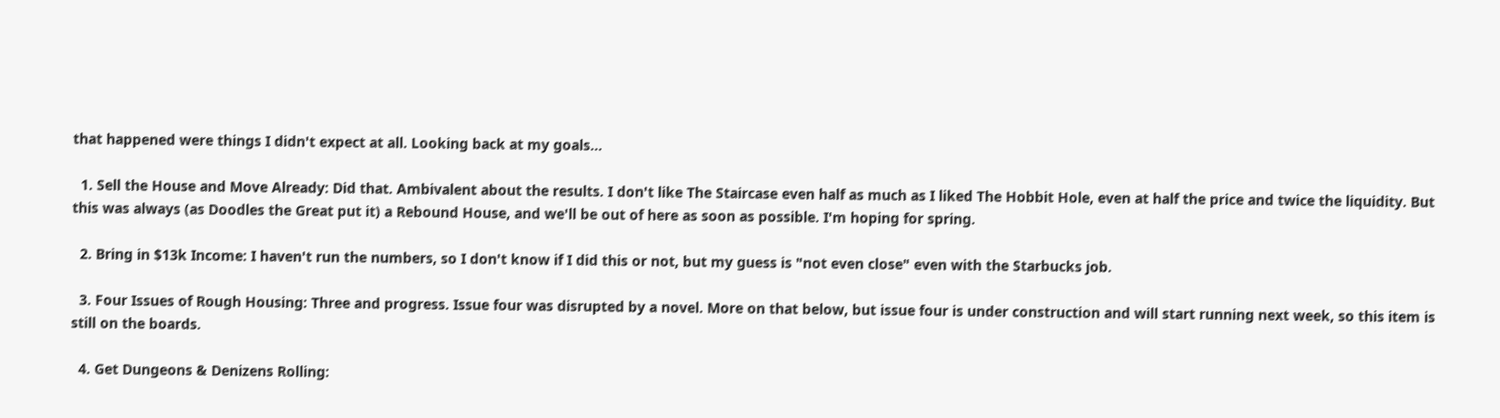that happened were things I didn't expect at all. Looking back at my goals...

  1. Sell the House and Move Already: Did that. Ambivalent about the results. I don't like The Staircase even half as much as I liked The Hobbit Hole, even at half the price and twice the liquidity. But this was always (as Doodles the Great put it) a Rebound House, and we'll be out of here as soon as possible. I'm hoping for spring.

  2. Bring in $13k Income: I haven't run the numbers, so I don't know if I did this or not, but my guess is "not even close" even with the Starbucks job.

  3. Four Issues of Rough Housing: Three and progress. Issue four was disrupted by a novel. More on that below, but issue four is under construction and will start running next week, so this item is still on the boards.

  4. Get Dungeons & Denizens Rolling: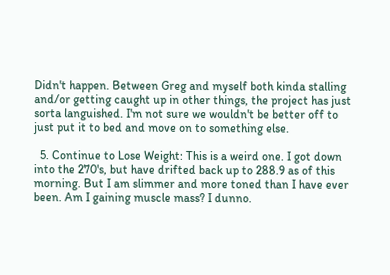Didn't happen. Between Greg and myself both kinda stalling and/or getting caught up in other things, the project has just sorta languished. I'm not sure we wouldn't be better off to just put it to bed and move on to something else.

  5. Continue to Lose Weight: This is a weird one. I got down into the 270's, but have drifted back up to 288.9 as of this morning. But I am slimmer and more toned than I have ever been. Am I gaining muscle mass? I dunno.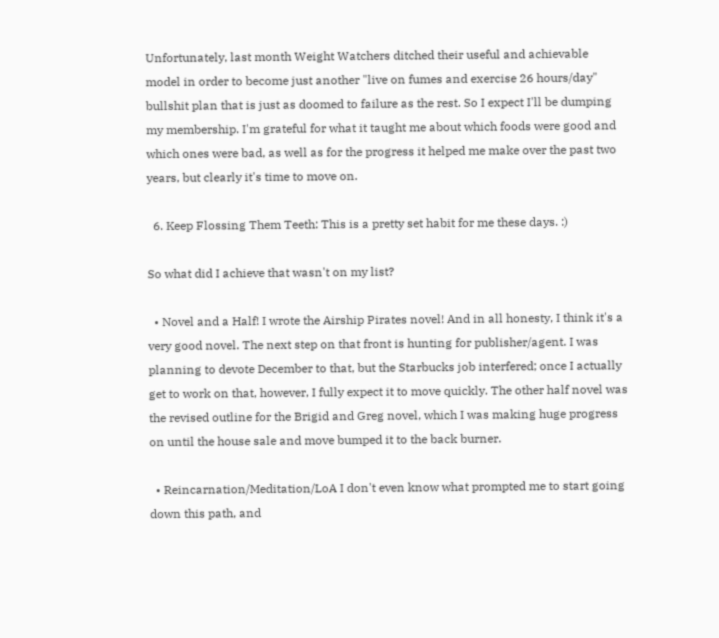Unfortunately, last month Weight Watchers ditched their useful and achievable model in order to become just another "live on fumes and exercise 26 hours/day" bullshit plan that is just as doomed to failure as the rest. So I expect I'll be dumping my membership. I'm grateful for what it taught me about which foods were good and which ones were bad, as well as for the progress it helped me make over the past two years, but clearly it's time to move on.

  6. Keep Flossing Them Teeth: This is a pretty set habit for me these days. :)

So what did I achieve that wasn't on my list?

  • Novel and a Half! I wrote the Airship Pirates novel! And in all honesty, I think it's a very good novel. The next step on that front is hunting for publisher/agent. I was planning to devote December to that, but the Starbucks job interfered; once I actually get to work on that, however, I fully expect it to move quickly. The other half novel was the revised outline for the Brigid and Greg novel, which I was making huge progress on until the house sale and move bumped it to the back burner.

  • Reincarnation/Meditation/LoA I don't even know what prompted me to start going down this path, and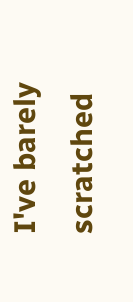I've barely scratched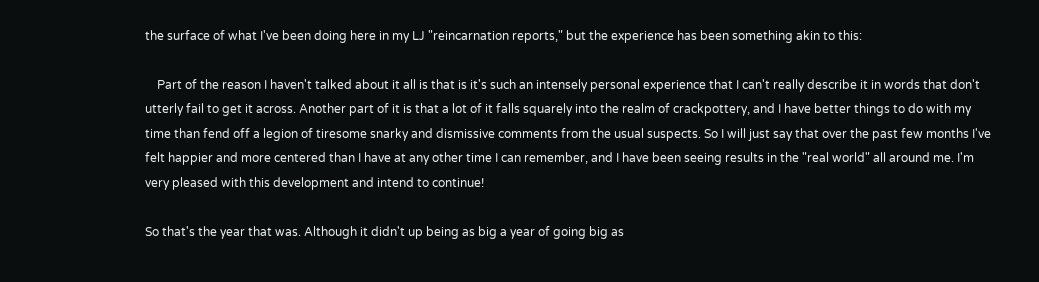the surface of what I've been doing here in my LJ "reincarnation reports," but the experience has been something akin to this:

    Part of the reason I haven't talked about it all is that is it's such an intensely personal experience that I can't really describe it in words that don't utterly fail to get it across. Another part of it is that a lot of it falls squarely into the realm of crackpottery, and I have better things to do with my time than fend off a legion of tiresome snarky and dismissive comments from the usual suspects. So I will just say that over the past few months I've felt happier and more centered than I have at any other time I can remember, and I have been seeing results in the "real world" all around me. I'm very pleased with this development and intend to continue!

So that's the year that was. Although it didn't up being as big a year of going big as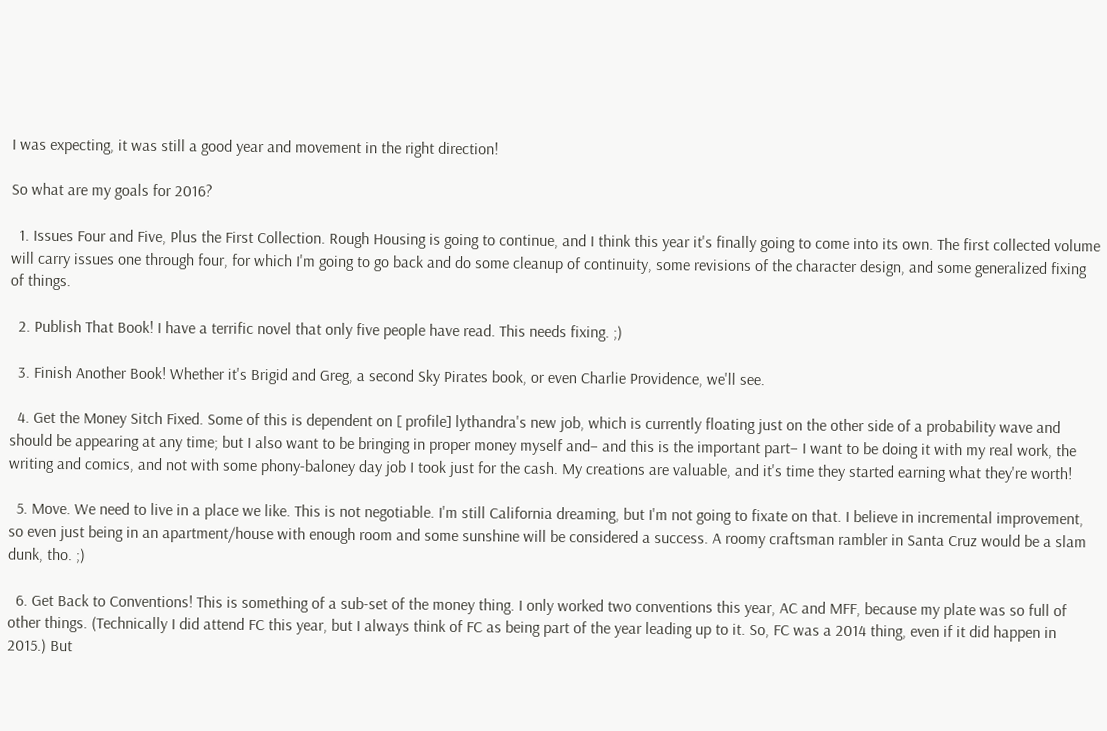I was expecting, it was still a good year and movement in the right direction!

So what are my goals for 2016?

  1. Issues Four and Five, Plus the First Collection. Rough Housing is going to continue, and I think this year it's finally going to come into its own. The first collected volume will carry issues one through four, for which I'm going to go back and do some cleanup of continuity, some revisions of the character design, and some generalized fixing of things.

  2. Publish That Book! I have a terrific novel that only five people have read. This needs fixing. ;)

  3. Finish Another Book! Whether it's Brigid and Greg, a second Sky Pirates book, or even Charlie Providence, we'll see.

  4. Get the Money Sitch Fixed. Some of this is dependent on [ profile] lythandra's new job, which is currently floating just on the other side of a probability wave and should be appearing at any time; but I also want to be bringing in proper money myself and– and this is the important part– I want to be doing it with my real work, the writing and comics, and not with some phony-baloney day job I took just for the cash. My creations are valuable, and it's time they started earning what they're worth!

  5. Move. We need to live in a place we like. This is not negotiable. I'm still California dreaming, but I'm not going to fixate on that. I believe in incremental improvement, so even just being in an apartment/house with enough room and some sunshine will be considered a success. A roomy craftsman rambler in Santa Cruz would be a slam dunk, tho. ;)

  6. Get Back to Conventions! This is something of a sub-set of the money thing. I only worked two conventions this year, AC and MFF, because my plate was so full of other things. (Technically I did attend FC this year, but I always think of FC as being part of the year leading up to it. So, FC was a 2014 thing, even if it did happen in 2015.) But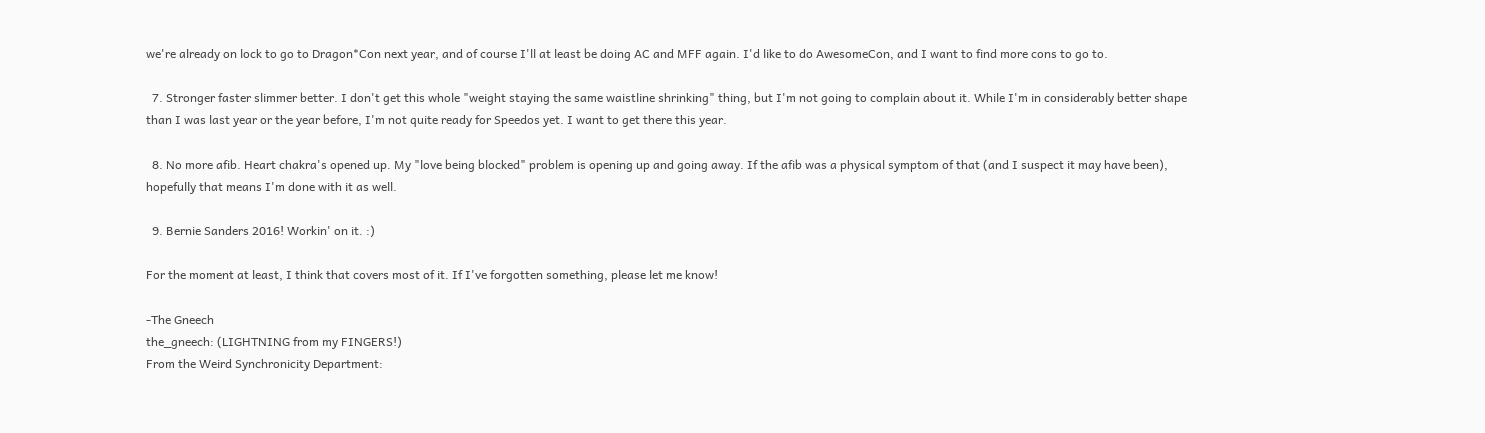we're already on lock to go to Dragon*Con next year, and of course I'll at least be doing AC and MFF again. I'd like to do AwesomeCon, and I want to find more cons to go to.

  7. Stronger faster slimmer better. I don't get this whole "weight staying the same waistline shrinking" thing, but I'm not going to complain about it. While I'm in considerably better shape than I was last year or the year before, I'm not quite ready for Speedos yet. I want to get there this year.

  8. No more afib. Heart chakra's opened up. My "love being blocked" problem is opening up and going away. If the afib was a physical symptom of that (and I suspect it may have been), hopefully that means I'm done with it as well.

  9. Bernie Sanders 2016! Workin' on it. :)

For the moment at least, I think that covers most of it. If I've forgotten something, please let me know!

-The Gneech
the_gneech: (LIGHTNING from my FINGERS!)
From the Weird Synchronicity Department: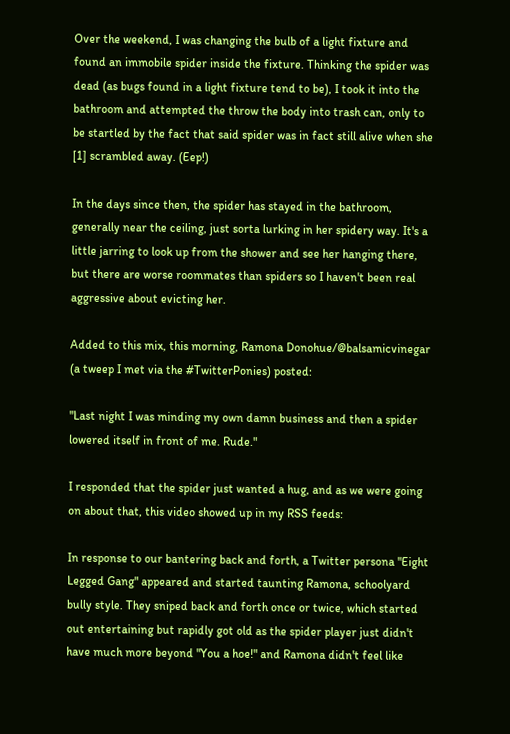Over the weekend, I was changing the bulb of a light fixture and found an immobile spider inside the fixture. Thinking the spider was dead (as bugs found in a light fixture tend to be), I took it into the bathroom and attempted the throw the body into trash can, only to be startled by the fact that said spider was in fact still alive when she [1] scrambled away. (Eep!)

In the days since then, the spider has stayed in the bathroom, generally near the ceiling, just sorta lurking in her spidery way. It's a little jarring to look up from the shower and see her hanging there, but there are worse roommates than spiders so I haven't been real aggressive about evicting her.

Added to this mix, this morning, Ramona Donohue/@balsamicvinegar (a tweep I met via the #TwitterPonies) posted:

"Last night I was minding my own damn business and then a spider lowered itself in front of me. Rude."

I responded that the spider just wanted a hug, and as we were going on about that, this video showed up in my RSS feeds:

In response to our bantering back and forth, a Twitter persona "Eight Legged Gang" appeared and started taunting Ramona, schoolyard bully style. They sniped back and forth once or twice, which started out entertaining but rapidly got old as the spider player just didn't have much more beyond "You a hoe!" and Ramona didn't feel like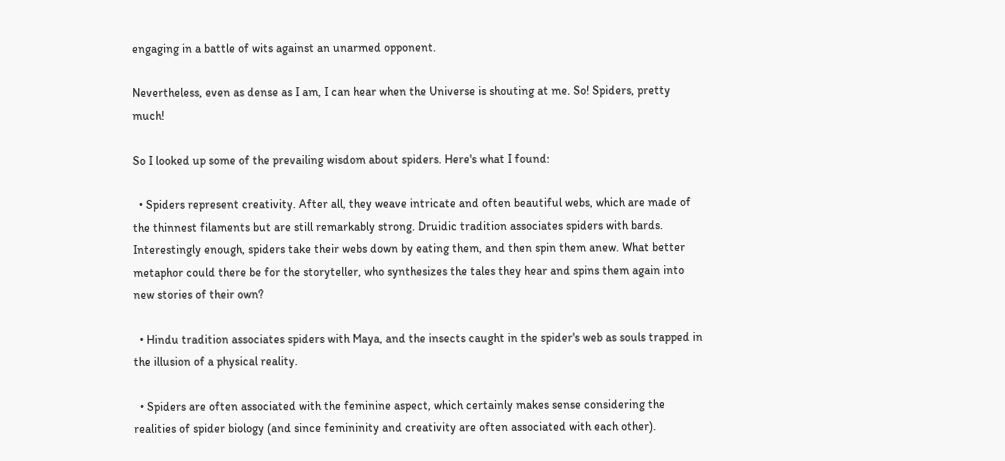engaging in a battle of wits against an unarmed opponent.

Nevertheless, even as dense as I am, I can hear when the Universe is shouting at me. So! Spiders, pretty much!

So I looked up some of the prevailing wisdom about spiders. Here's what I found:

  • Spiders represent creativity. After all, they weave intricate and often beautiful webs, which are made of the thinnest filaments but are still remarkably strong. Druidic tradition associates spiders with bards. Interestingly enough, spiders take their webs down by eating them, and then spin them anew. What better metaphor could there be for the storyteller, who synthesizes the tales they hear and spins them again into new stories of their own?

  • Hindu tradition associates spiders with Maya, and the insects caught in the spider's web as souls trapped in the illusion of a physical reality.

  • Spiders are often associated with the feminine aspect, which certainly makes sense considering the realities of spider biology (and since femininity and creativity are often associated with each other).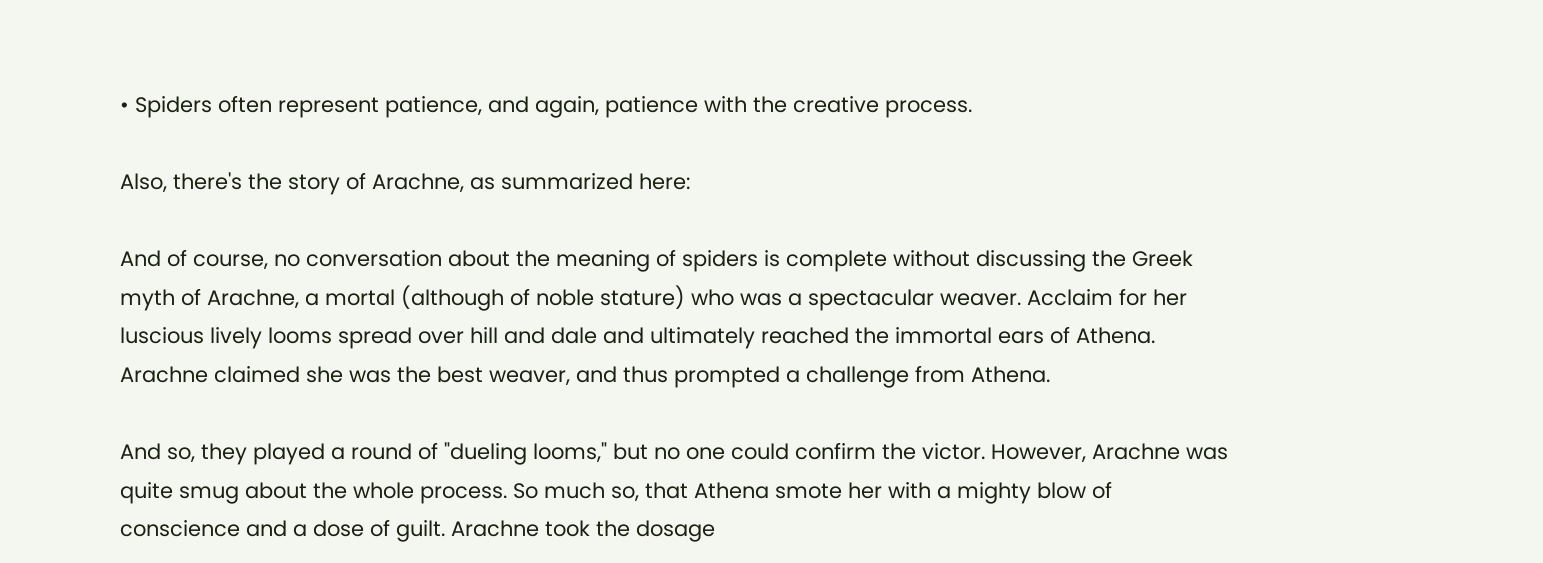• Spiders often represent patience, and again, patience with the creative process.

Also, there's the story of Arachne, as summarized here:

And of course, no conversation about the meaning of spiders is complete without discussing the Greek myth of Arachne, a mortal (although of noble stature) who was a spectacular weaver. Acclaim for her luscious lively looms spread over hill and dale and ultimately reached the immortal ears of Athena. Arachne claimed she was the best weaver, and thus prompted a challenge from Athena.

And so, they played a round of "dueling looms," but no one could confirm the victor. However, Arachne was quite smug about the whole process. So much so, that Athena smote her with a mighty blow of conscience and a dose of guilt. Arachne took the dosage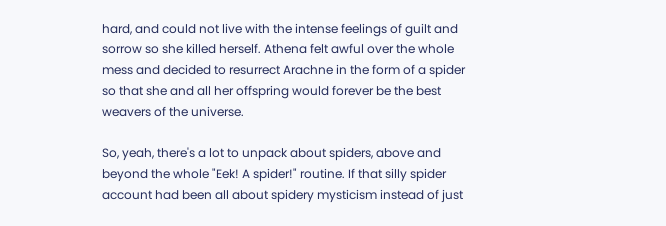hard, and could not live with the intense feelings of guilt and sorrow so she killed herself. Athena felt awful over the whole mess and decided to resurrect Arachne in the form of a spider so that she and all her offspring would forever be the best weavers of the universe.

So, yeah, there's a lot to unpack about spiders, above and beyond the whole "Eek! A spider!" routine. If that silly spider account had been all about spidery mysticism instead of just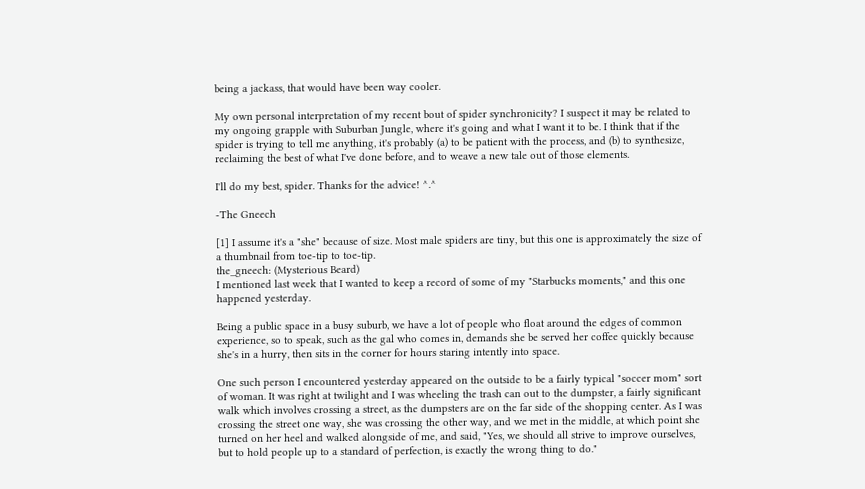being a jackass, that would have been way cooler.

My own personal interpretation of my recent bout of spider synchronicity? I suspect it may be related to my ongoing grapple with Suburban Jungle, where it's going and what I want it to be. I think that if the spider is trying to tell me anything, it's probably (a) to be patient with the process, and (b) to synthesize, reclaiming the best of what I've done before, and to weave a new tale out of those elements.

I'll do my best, spider. Thanks for the advice! ^.^

-The Gneech

[1] I assume it's a "she" because of size. Most male spiders are tiny, but this one is approximately the size of a thumbnail from toe-tip to toe-tip.
the_gneech: (Mysterious Beard)
I mentioned last week that I wanted to keep a record of some of my "Starbucks moments," and this one happened yesterday.

Being a public space in a busy suburb, we have a lot of people who float around the edges of common experience, so to speak, such as the gal who comes in, demands she be served her coffee quickly because she's in a hurry, then sits in the corner for hours staring intently into space.

One such person I encountered yesterday appeared on the outside to be a fairly typical "soccer mom" sort of woman. It was right at twilight and I was wheeling the trash can out to the dumpster, a fairly significant walk which involves crossing a street, as the dumpsters are on the far side of the shopping center. As I was crossing the street one way, she was crossing the other way, and we met in the middle, at which point she turned on her heel and walked alongside of me, and said, "Yes, we should all strive to improve ourselves, but to hold people up to a standard of perfection, is exactly the wrong thing to do."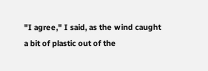"I agree," I said, as the wind caught a bit of plastic out of the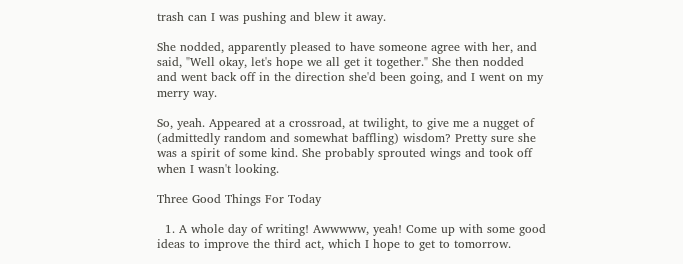trash can I was pushing and blew it away.

She nodded, apparently pleased to have someone agree with her, and said, "Well okay, let's hope we all get it together." She then nodded and went back off in the direction she'd been going, and I went on my merry way.

So, yeah. Appeared at a crossroad, at twilight, to give me a nugget of (admittedly random and somewhat baffling) wisdom? Pretty sure she was a spirit of some kind. She probably sprouted wings and took off when I wasn't looking.

Three Good Things For Today

  1. A whole day of writing! Awwwww, yeah! Come up with some good ideas to improve the third act, which I hope to get to tomorrow.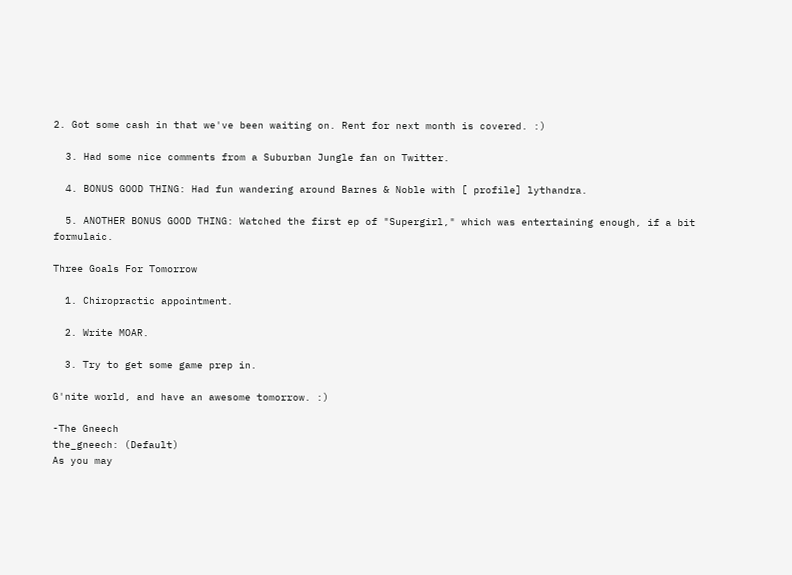2. Got some cash in that we've been waiting on. Rent for next month is covered. :)

  3. Had some nice comments from a Suburban Jungle fan on Twitter.

  4. BONUS GOOD THING: Had fun wandering around Barnes & Noble with [ profile] lythandra.

  5. ANOTHER BONUS GOOD THING: Watched the first ep of "Supergirl," which was entertaining enough, if a bit formulaic.

Three Goals For Tomorrow

  1. Chiropractic appointment.

  2. Write MOAR.

  3. Try to get some game prep in.

G'nite world, and have an awesome tomorrow. :)

-The Gneech
the_gneech: (Default)
As you may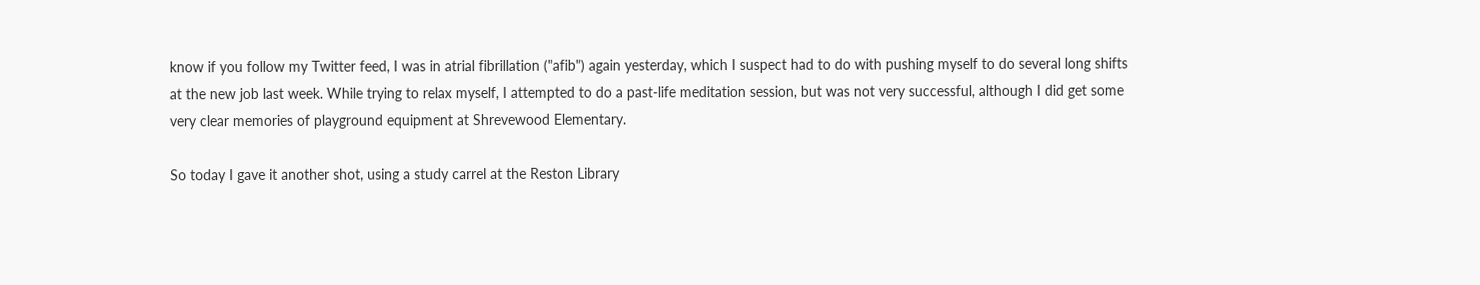know if you follow my Twitter feed, I was in atrial fibrillation ("afib") again yesterday, which I suspect had to do with pushing myself to do several long shifts at the new job last week. While trying to relax myself, I attempted to do a past-life meditation session, but was not very successful, although I did get some very clear memories of playground equipment at Shrevewood Elementary.

So today I gave it another shot, using a study carrel at the Reston Library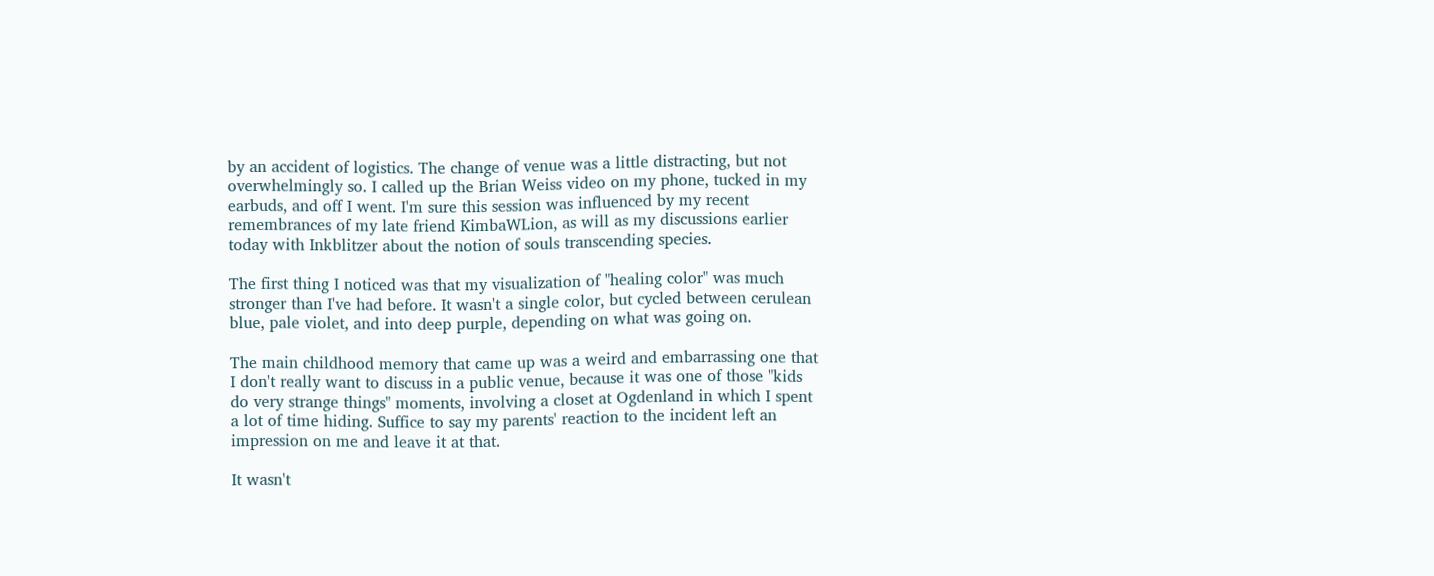by an accident of logistics. The change of venue was a little distracting, but not overwhelmingly so. I called up the Brian Weiss video on my phone, tucked in my earbuds, and off I went. I'm sure this session was influenced by my recent remembrances of my late friend KimbaWLion, as will as my discussions earlier today with Inkblitzer about the notion of souls transcending species.

The first thing I noticed was that my visualization of "healing color" was much stronger than I've had before. It wasn't a single color, but cycled between cerulean blue, pale violet, and into deep purple, depending on what was going on.

The main childhood memory that came up was a weird and embarrassing one that I don't really want to discuss in a public venue, because it was one of those "kids do very strange things" moments, involving a closet at Ogdenland in which I spent a lot of time hiding. Suffice to say my parents' reaction to the incident left an impression on me and leave it at that.

It wasn't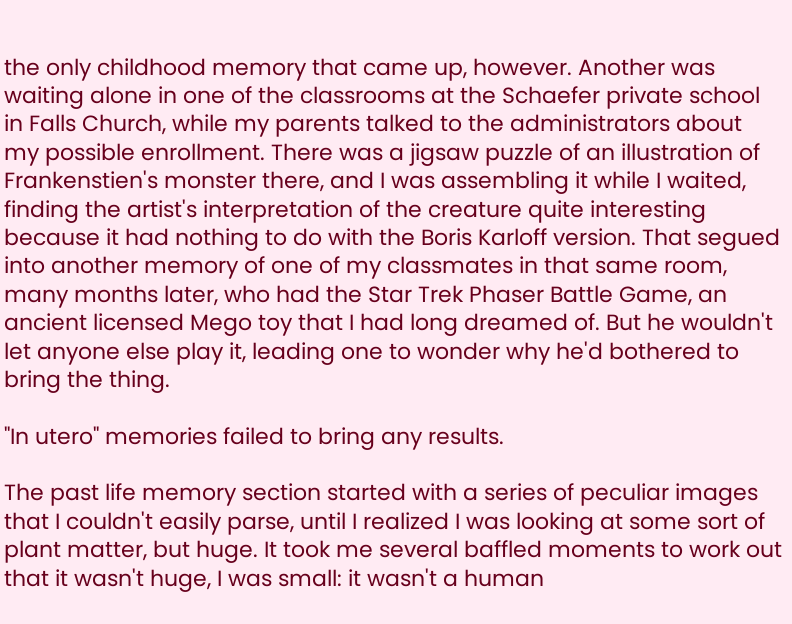the only childhood memory that came up, however. Another was waiting alone in one of the classrooms at the Schaefer private school in Falls Church, while my parents talked to the administrators about my possible enrollment. There was a jigsaw puzzle of an illustration of Frankenstien's monster there, and I was assembling it while I waited, finding the artist's interpretation of the creature quite interesting because it had nothing to do with the Boris Karloff version. That segued into another memory of one of my classmates in that same room, many months later, who had the Star Trek Phaser Battle Game, an ancient licensed Mego toy that I had long dreamed of. But he wouldn't let anyone else play it, leading one to wonder why he'd bothered to bring the thing.

"In utero" memories failed to bring any results.

The past life memory section started with a series of peculiar images that I couldn't easily parse, until I realized I was looking at some sort of plant matter, but huge. It took me several baffled moments to work out that it wasn't huge, I was small: it wasn't a human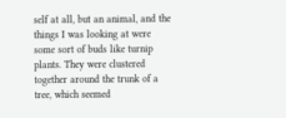self at all, but an animal, and the things I was looking at were some sort of buds like turnip plants. They were clustered together around the trunk of a tree, which seemed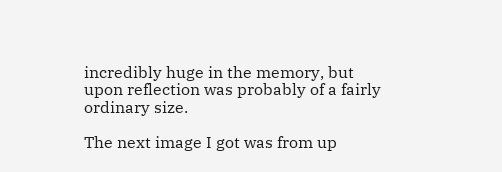incredibly huge in the memory, but upon reflection was probably of a fairly ordinary size.

The next image I got was from up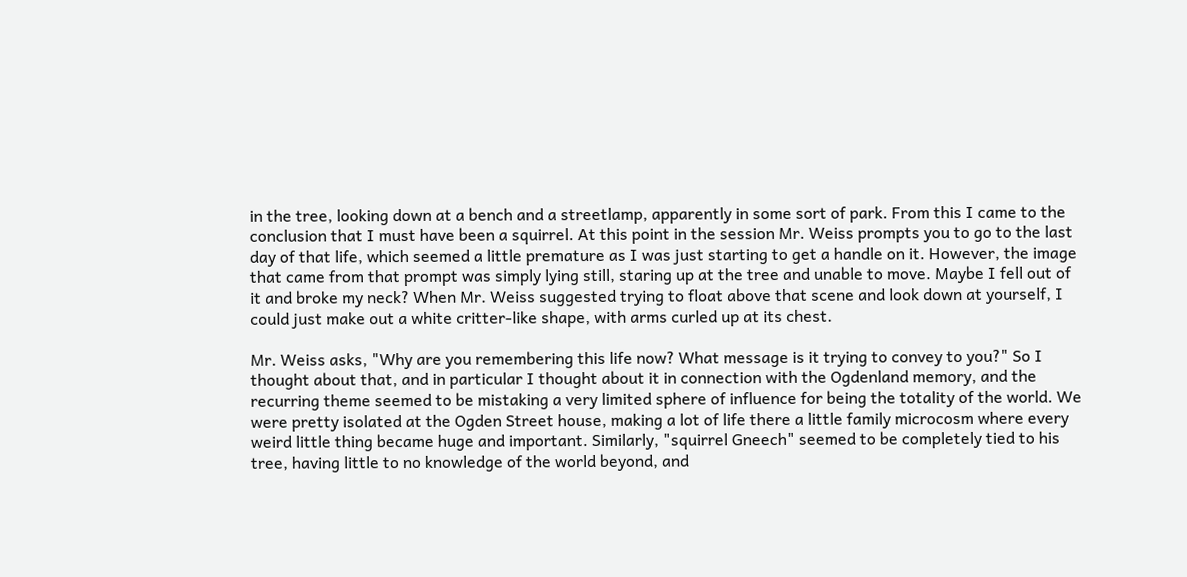in the tree, looking down at a bench and a streetlamp, apparently in some sort of park. From this I came to the conclusion that I must have been a squirrel. At this point in the session Mr. Weiss prompts you to go to the last day of that life, which seemed a little premature as I was just starting to get a handle on it. However, the image that came from that prompt was simply lying still, staring up at the tree and unable to move. Maybe I fell out of it and broke my neck? When Mr. Weiss suggested trying to float above that scene and look down at yourself, I could just make out a white critter-like shape, with arms curled up at its chest.

Mr. Weiss asks, "Why are you remembering this life now? What message is it trying to convey to you?" So I thought about that, and in particular I thought about it in connection with the Ogdenland memory, and the recurring theme seemed to be mistaking a very limited sphere of influence for being the totality of the world. We were pretty isolated at the Ogden Street house, making a lot of life there a little family microcosm where every weird little thing became huge and important. Similarly, "squirrel Gneech" seemed to be completely tied to his tree, having little to no knowledge of the world beyond, and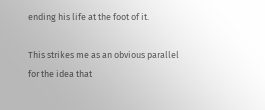ending his life at the foot of it.

This strikes me as an obvious parallel for the idea that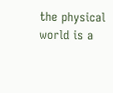the physical world is a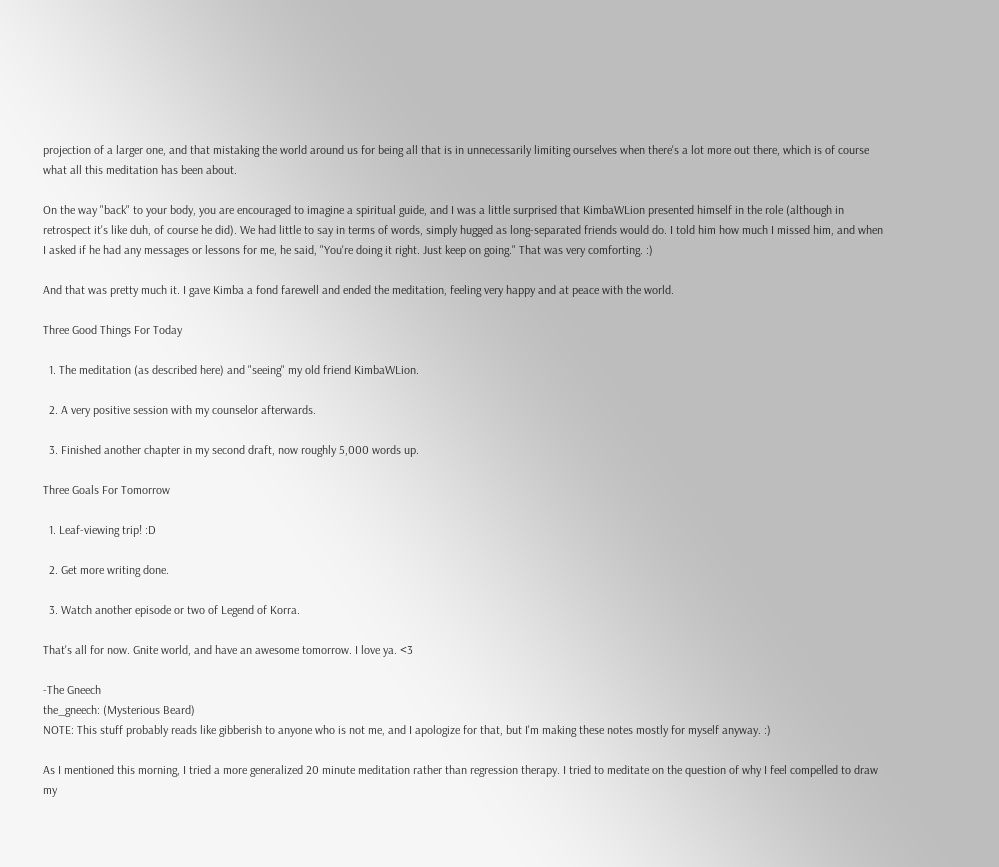projection of a larger one, and that mistaking the world around us for being all that is in unnecessarily limiting ourselves when there's a lot more out there, which is of course what all this meditation has been about.

On the way "back" to your body, you are encouraged to imagine a spiritual guide, and I was a little surprised that KimbaWLion presented himself in the role (although in retrospect it's like duh, of course he did). We had little to say in terms of words, simply hugged as long-separated friends would do. I told him how much I missed him, and when I asked if he had any messages or lessons for me, he said, "You're doing it right. Just keep on going." That was very comforting. :)

And that was pretty much it. I gave Kimba a fond farewell and ended the meditation, feeling very happy and at peace with the world.

Three Good Things For Today

  1. The meditation (as described here) and "seeing" my old friend KimbaWLion.

  2. A very positive session with my counselor afterwards.

  3. Finished another chapter in my second draft, now roughly 5,000 words up.

Three Goals For Tomorrow

  1. Leaf-viewing trip! :D

  2. Get more writing done.

  3. Watch another episode or two of Legend of Korra.

That's all for now. Gnite world, and have an awesome tomorrow. I love ya. <3

-The Gneech
the_gneech: (Mysterious Beard)
NOTE: This stuff probably reads like gibberish to anyone who is not me, and I apologize for that, but I'm making these notes mostly for myself anyway. :)

As I mentioned this morning, I tried a more generalized 20 minute meditation rather than regression therapy. I tried to meditate on the question of why I feel compelled to draw my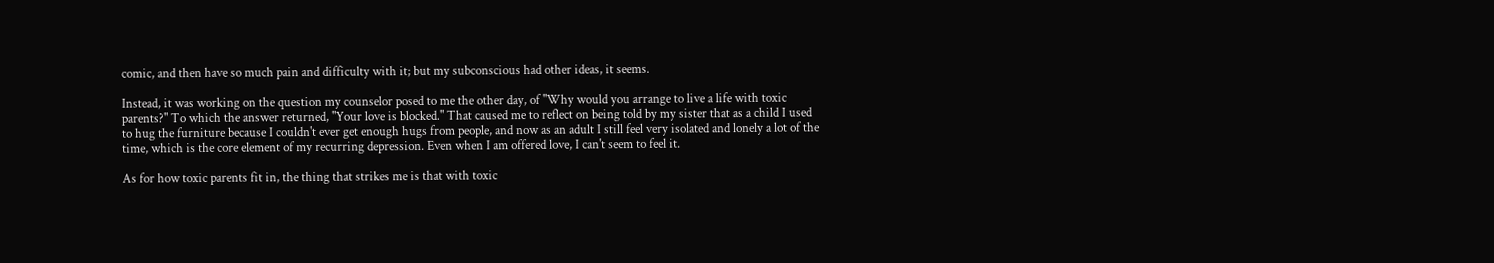comic, and then have so much pain and difficulty with it; but my subconscious had other ideas, it seems.

Instead, it was working on the question my counselor posed to me the other day, of "Why would you arrange to live a life with toxic parents?" To which the answer returned, "Your love is blocked." That caused me to reflect on being told by my sister that as a child I used to hug the furniture because I couldn't ever get enough hugs from people, and now as an adult I still feel very isolated and lonely a lot of the time, which is the core element of my recurring depression. Even when I am offered love, I can't seem to feel it.

As for how toxic parents fit in, the thing that strikes me is that with toxic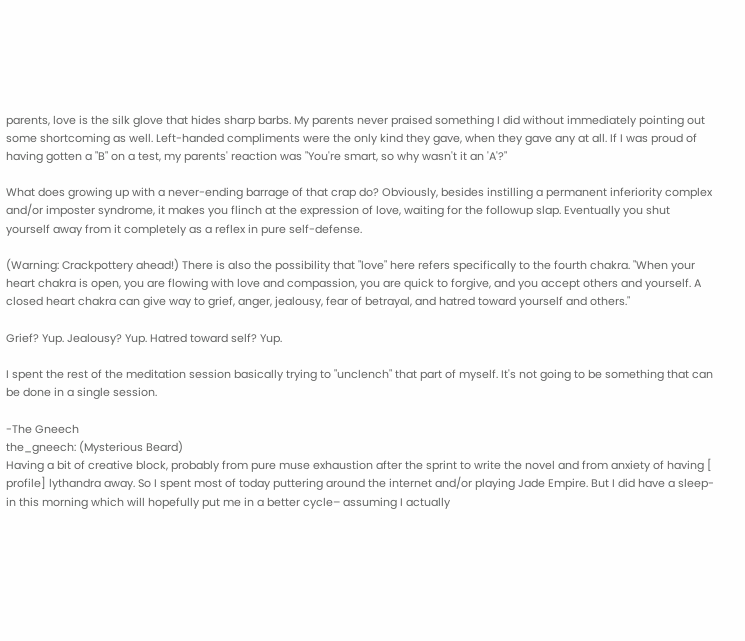parents, love is the silk glove that hides sharp barbs. My parents never praised something I did without immediately pointing out some shortcoming as well. Left-handed compliments were the only kind they gave, when they gave any at all. If I was proud of having gotten a "B" on a test, my parents' reaction was "You're smart, so why wasn't it an 'A'?"

What does growing up with a never-ending barrage of that crap do? Obviously, besides instilling a permanent inferiority complex and/or imposter syndrome, it makes you flinch at the expression of love, waiting for the followup slap. Eventually you shut yourself away from it completely as a reflex in pure self-defense.

(Warning: Crackpottery ahead!) There is also the possibility that "love" here refers specifically to the fourth chakra. "When your heart chakra is open, you are flowing with love and compassion, you are quick to forgive, and you accept others and yourself. A closed heart chakra can give way to grief, anger, jealousy, fear of betrayal, and hatred toward yourself and others."

Grief? Yup. Jealousy? Yup. Hatred toward self? Yup.

I spent the rest of the meditation session basically trying to "unclench" that part of myself. It's not going to be something that can be done in a single session.

-The Gneech
the_gneech: (Mysterious Beard)
Having a bit of creative block, probably from pure muse exhaustion after the sprint to write the novel and from anxiety of having [ profile] lythandra away. So I spent most of today puttering around the internet and/or playing Jade Empire. But I did have a sleep-in this morning which will hopefully put me in a better cycle– assuming I actually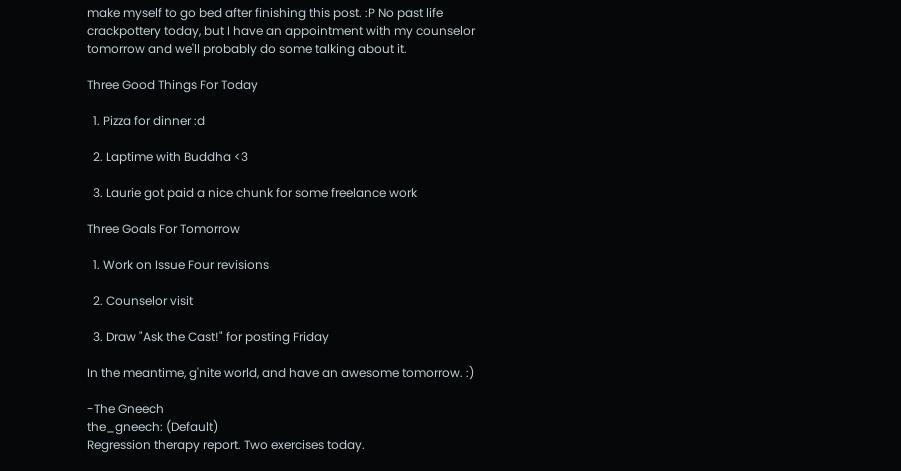make myself to go bed after finishing this post. :P No past life crackpottery today, but I have an appointment with my counselor tomorrow and we'll probably do some talking about it.

Three Good Things For Today

  1. Pizza for dinner :d

  2. Laptime with Buddha <3

  3. Laurie got paid a nice chunk for some freelance work

Three Goals For Tomorrow

  1. Work on Issue Four revisions

  2. Counselor visit

  3. Draw "Ask the Cast!" for posting Friday

In the meantime, g'nite world, and have an awesome tomorrow. :)

-The Gneech
the_gneech: (Default)
Regression therapy report. Two exercises today.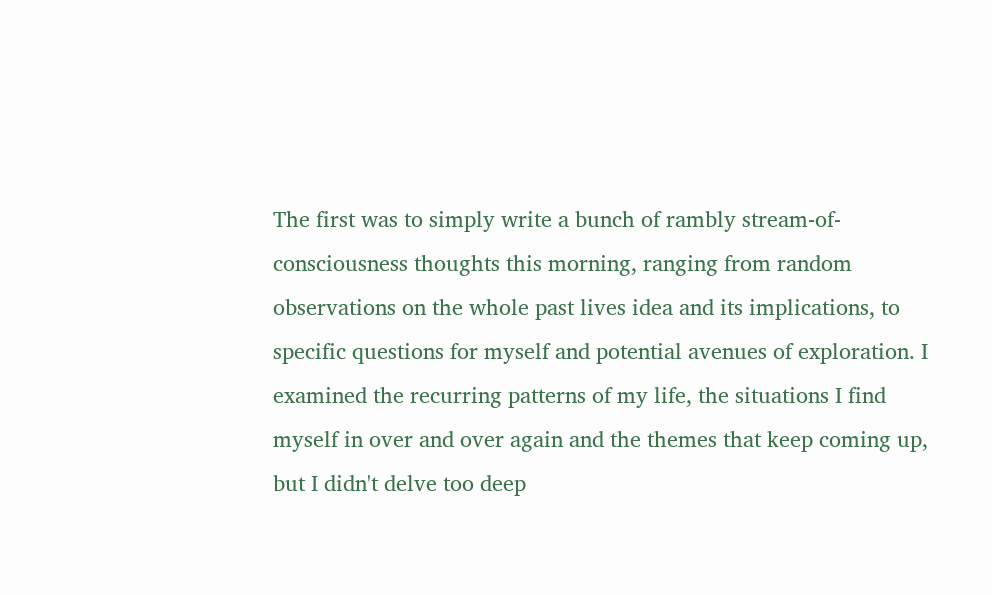The first was to simply write a bunch of rambly stream-of-consciousness thoughts this morning, ranging from random observations on the whole past lives idea and its implications, to specific questions for myself and potential avenues of exploration. I examined the recurring patterns of my life, the situations I find myself in over and over again and the themes that keep coming up, but I didn't delve too deep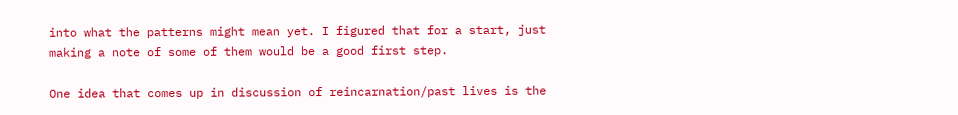into what the patterns might mean yet. I figured that for a start, just making a note of some of them would be a good first step.

One idea that comes up in discussion of reincarnation/past lives is the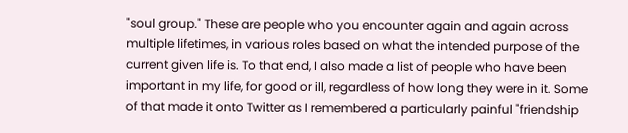"soul group." These are people who you encounter again and again across multiple lifetimes, in various roles based on what the intended purpose of the current given life is. To that end, I also made a list of people who have been important in my life, for good or ill, regardless of how long they were in it. Some of that made it onto Twitter as I remembered a particularly painful "friendship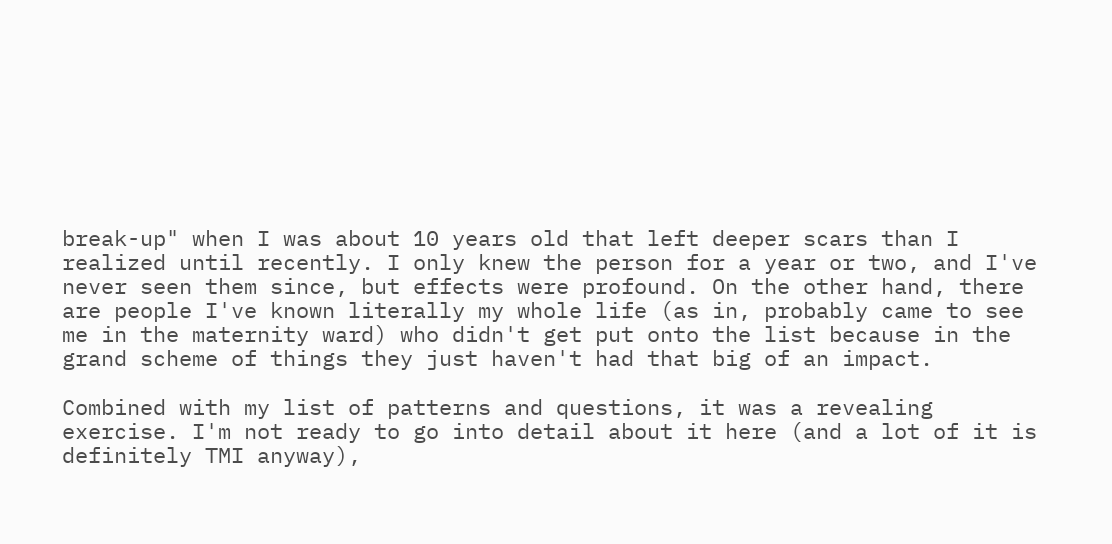break-up" when I was about 10 years old that left deeper scars than I realized until recently. I only knew the person for a year or two, and I've never seen them since, but effects were profound. On the other hand, there are people I've known literally my whole life (as in, probably came to see me in the maternity ward) who didn't get put onto the list because in the grand scheme of things they just haven't had that big of an impact.

Combined with my list of patterns and questions, it was a revealing exercise. I'm not ready to go into detail about it here (and a lot of it is definitely TMI anyway),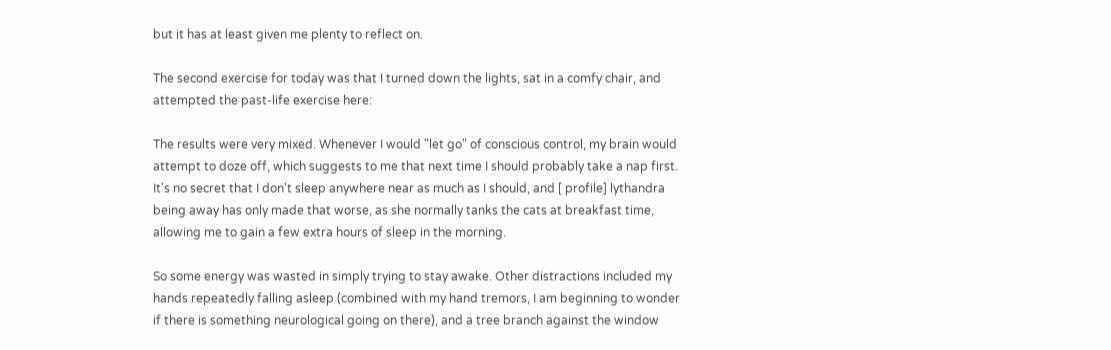but it has at least given me plenty to reflect on.

The second exercise for today was that I turned down the lights, sat in a comfy chair, and attempted the past-life exercise here:

The results were very mixed. Whenever I would "let go" of conscious control, my brain would attempt to doze off, which suggests to me that next time I should probably take a nap first. It's no secret that I don't sleep anywhere near as much as I should, and [ profile] lythandra being away has only made that worse, as she normally tanks the cats at breakfast time, allowing me to gain a few extra hours of sleep in the morning.

So some energy was wasted in simply trying to stay awake. Other distractions included my hands repeatedly falling asleep (combined with my hand tremors, I am beginning to wonder if there is something neurological going on there), and a tree branch against the window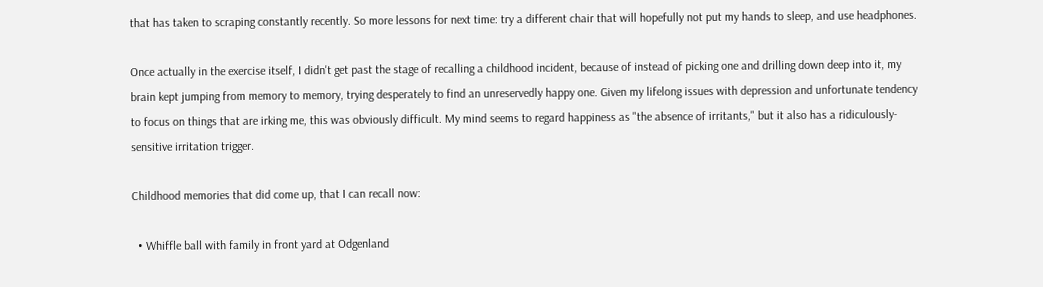that has taken to scraping constantly recently. So more lessons for next time: try a different chair that will hopefully not put my hands to sleep, and use headphones.

Once actually in the exercise itself, I didn't get past the stage of recalling a childhood incident, because of instead of picking one and drilling down deep into it, my brain kept jumping from memory to memory, trying desperately to find an unreservedly happy one. Given my lifelong issues with depression and unfortunate tendency to focus on things that are irking me, this was obviously difficult. My mind seems to regard happiness as "the absence of irritants," but it also has a ridiculously-sensitive irritation trigger.

Childhood memories that did come up, that I can recall now:

  • Whiffle ball with family in front yard at Odgenland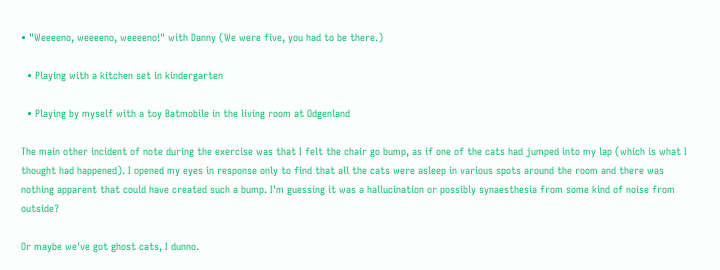• "Weeeeno, weeeeno, weeeeno!" with Danny (We were five, you had to be there.)

  • Playing with a kitchen set in kindergarten

  • Playing by myself with a toy Batmobile in the living room at Odgenland

The main other incident of note during the exercise was that I felt the chair go bump, as if one of the cats had jumped into my lap (which is what I thought had happened). I opened my eyes in response only to find that all the cats were asleep in various spots around the room and there was nothing apparent that could have created such a bump. I'm guessing it was a hallucination or possibly synaesthesia from some kind of noise from outside?

Or maybe we've got ghost cats, I dunno.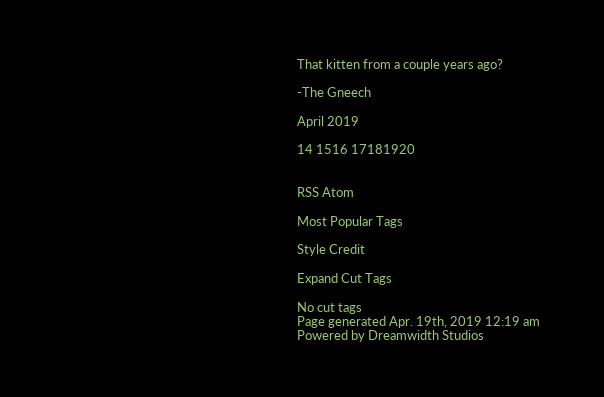That kitten from a couple years ago?

-The Gneech

April 2019

14 1516 17181920


RSS Atom

Most Popular Tags

Style Credit

Expand Cut Tags

No cut tags
Page generated Apr. 19th, 2019 12:19 am
Powered by Dreamwidth Studios